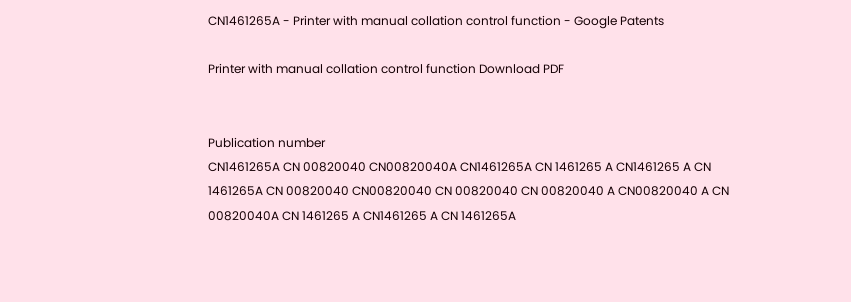CN1461265A - Printer with manual collation control function - Google Patents

Printer with manual collation control function Download PDF


Publication number
CN1461265A CN 00820040 CN00820040A CN1461265A CN 1461265 A CN1461265 A CN 1461265A CN 00820040 CN00820040 CN 00820040 CN 00820040 A CN00820040 A CN 00820040A CN 1461265 A CN1461265 A CN 1461265A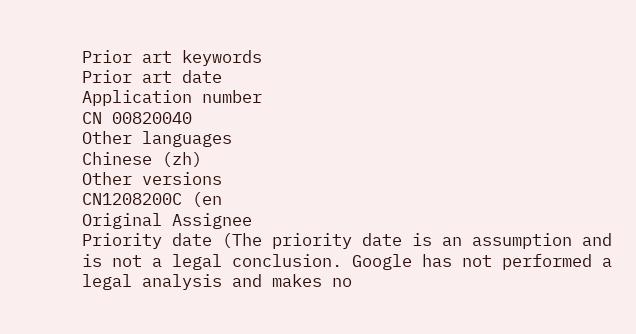Prior art keywords
Prior art date
Application number
CN 00820040
Other languages
Chinese (zh)
Other versions
CN1208200C (en
Original Assignee
Priority date (The priority date is an assumption and is not a legal conclusion. Google has not performed a legal analysis and makes no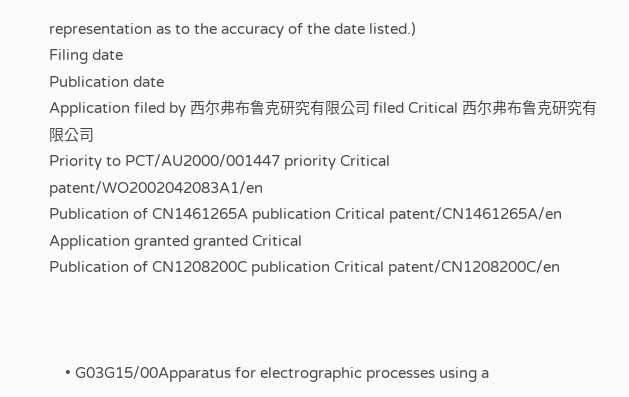representation as to the accuracy of the date listed.)
Filing date
Publication date
Application filed by 西尔弗布鲁克研究有限公司 filed Critical 西尔弗布鲁克研究有限公司
Priority to PCT/AU2000/001447 priority Critical patent/WO2002042083A1/en
Publication of CN1461265A publication Critical patent/CN1461265A/en
Application granted granted Critical
Publication of CN1208200C publication Critical patent/CN1208200C/en



    • G03G15/00Apparatus for electrographic processes using a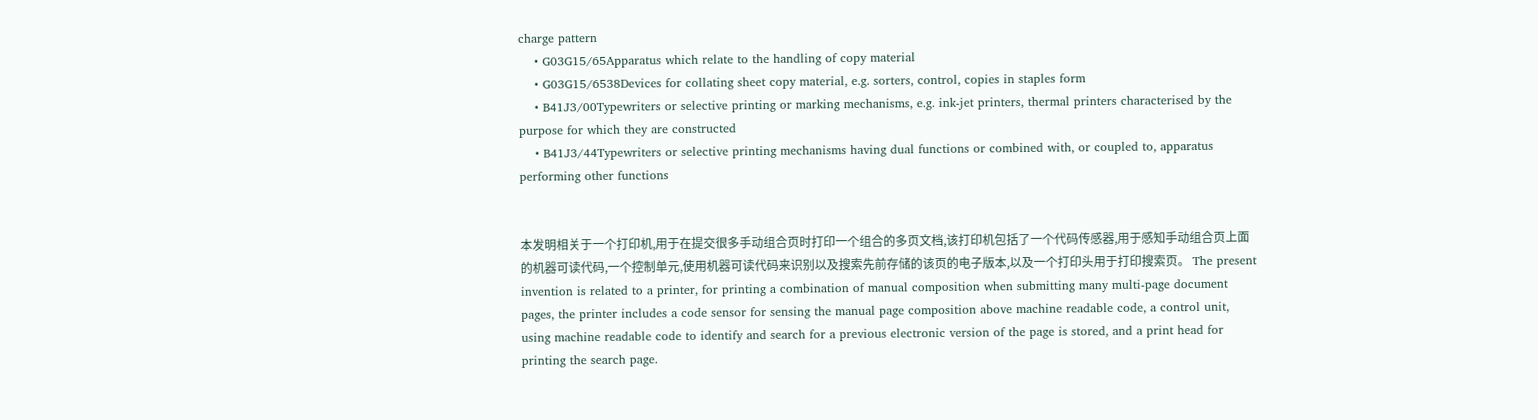charge pattern
    • G03G15/65Apparatus which relate to the handling of copy material
    • G03G15/6538Devices for collating sheet copy material, e.g. sorters, control, copies in staples form
    • B41J3/00Typewriters or selective printing or marking mechanisms, e.g. ink-jet printers, thermal printers characterised by the purpose for which they are constructed
    • B41J3/44Typewriters or selective printing mechanisms having dual functions or combined with, or coupled to, apparatus performing other functions


本发明相关于一个打印机,用于在提交很多手动组合页时打印一个组合的多页文档,该打印机包括了一个代码传感器,用于感知手动组合页上面的机器可读代码,一个控制单元,使用机器可读代码来识别以及搜索先前存储的该页的电子版本,以及一个打印头用于打印搜索页。 The present invention is related to a printer, for printing a combination of manual composition when submitting many multi-page document pages, the printer includes a code sensor for sensing the manual page composition above machine readable code, a control unit, using machine readable code to identify and search for a previous electronic version of the page is stored, and a print head for printing the search page.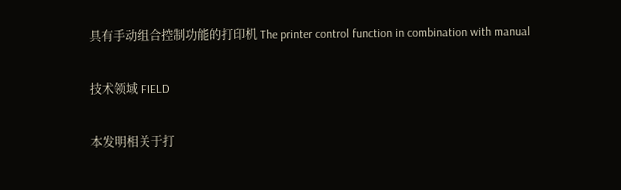具有手动组合控制功能的打印机 The printer control function in combination with manual

技术领域 FIELD

本发明相关于打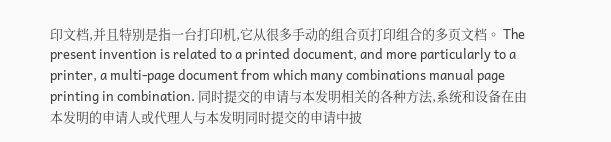印文档,并且特别是指一台打印机,它从很多手动的组合页打印组合的多页文档。 The present invention is related to a printed document, and more particularly to a printer, a multi-page document from which many combinations manual page printing in combination. 同时提交的申请与本发明相关的各种方法,系统和设备在由本发明的申请人或代理人与本发明同时提交的申请中披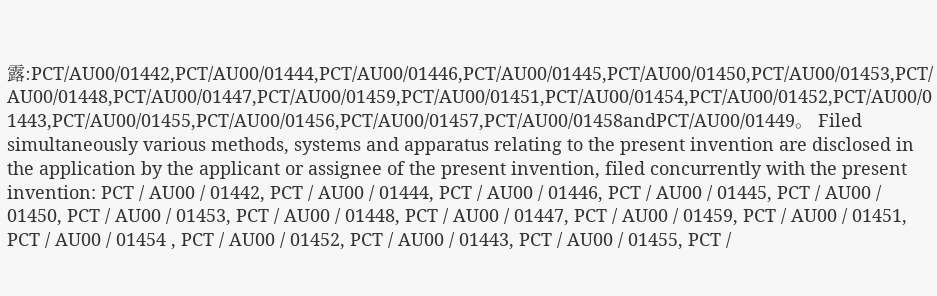露:PCT/AU00/01442,PCT/AU00/01444,PCT/AU00/01446,PCT/AU00/01445,PCT/AU00/01450,PCT/AU00/01453,PCT/AU00/01448,PCT/AU00/01447,PCT/AU00/01459,PCT/AU00/01451,PCT/AU00/01454,PCT/AU00/01452,PCT/AU00/01443,PCT/AU00/01455,PCT/AU00/01456,PCT/AU00/01457,PCT/AU00/01458andPCT/AU00/01449。 Filed simultaneously various methods, systems and apparatus relating to the present invention are disclosed in the application by the applicant or assignee of the present invention, filed concurrently with the present invention: PCT / AU00 / 01442, PCT / AU00 / 01444, PCT / AU00 / 01446, PCT / AU00 / 01445, PCT / AU00 / 01450, PCT / AU00 / 01453, PCT / AU00 / 01448, PCT / AU00 / 01447, PCT / AU00 / 01459, PCT / AU00 / 01451, PCT / AU00 / 01454 , PCT / AU00 / 01452, PCT / AU00 / 01443, PCT / AU00 / 01455, PCT /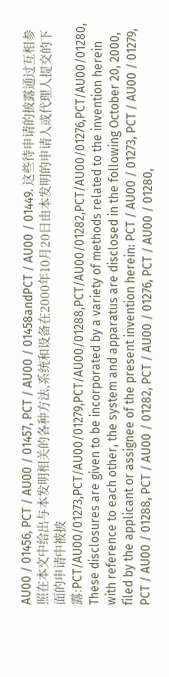AU00 / 01456, PCT / AU00 / 01457, PCT / AU00 / 01458andPCT / AU00 / 01449. 这些待申请的披露通过互相参照在本文中给出与本发明相关的各种方法,系统和设备在2000年10月20日由本发明的申请人或代理人提交的下面的申请中被披露:PCT/AU00/01273,PCT/AU00/01279,PCT/AU00/01288,PCT/AU00/01282,PCT/AU00/01276,PCT/AU00/01280, These disclosures are given to be incorporated by a variety of methods related to the invention herein with reference to each other, the system and apparatus are disclosed in the following October 20, 2000, filed by the applicant or assignee of the present invention herein: PCT / AU00 / 01273, PCT / AU00 / 01279, PCT / AU00 / 01288, PCT / AU00 / 01282, PCT / AU00 / 01276, PCT / AU00 / 01280,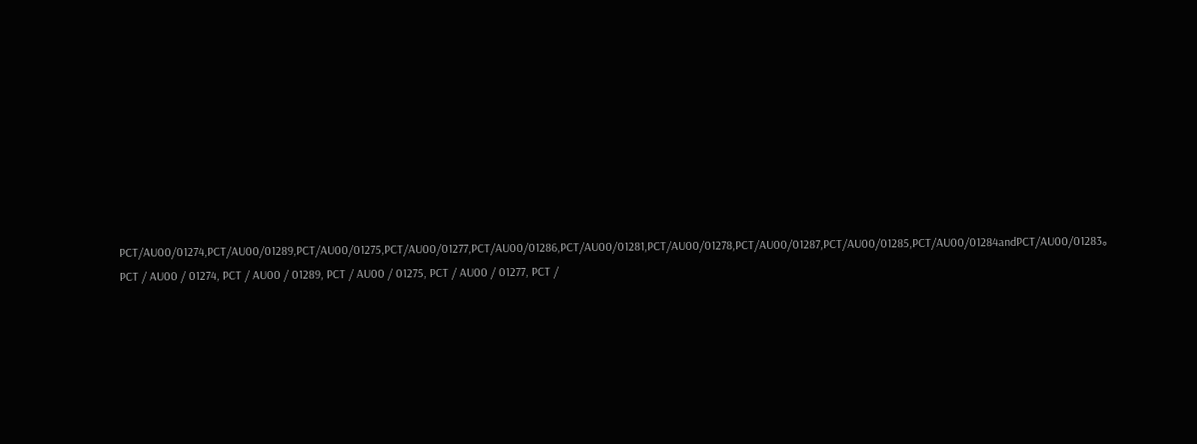PCT/AU00/01274,PCT/AU00/01289,PCT/AU00/01275,PCT/AU00/01277,PCT/AU00/01286,PCT/AU00/01281,PCT/AU00/01278,PCT/AU00/01287,PCT/AU00/01285,PCT/AU00/01284andPCT/AU00/01283。 PCT / AU00 / 01274, PCT / AU00 / 01289, PCT / AU00 / 01275, PCT / AU00 / 01277, PCT /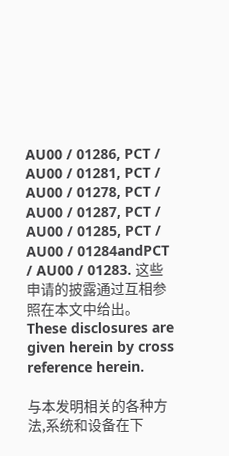AU00 / 01286, PCT / AU00 / 01281, PCT / AU00 / 01278, PCT / AU00 / 01287, PCT / AU00 / 01285, PCT / AU00 / 01284andPCT / AU00 / 01283. 这些申请的披露通过互相参照在本文中给出。 These disclosures are given herein by cross reference herein.

与本发明相关的各种方法,系统和设备在下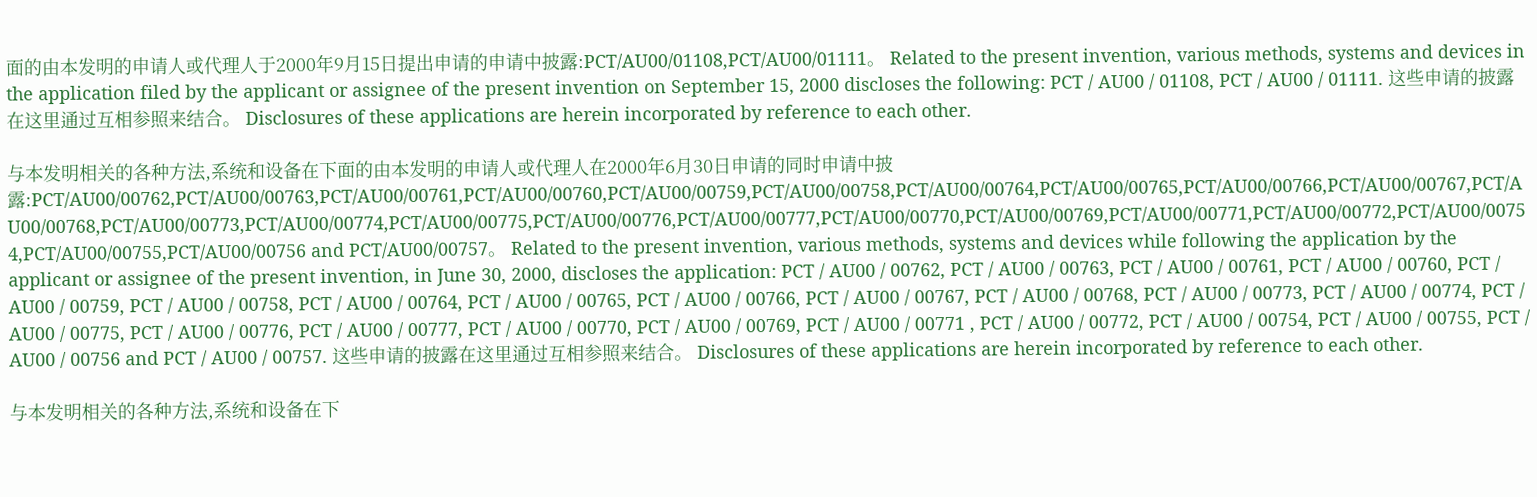面的由本发明的申请人或代理人于2000年9月15日提出申请的申请中披露:PCT/AU00/01108,PCT/AU00/01111。 Related to the present invention, various methods, systems and devices in the application filed by the applicant or assignee of the present invention on September 15, 2000 discloses the following: PCT / AU00 / 01108, PCT / AU00 / 01111. 这些申请的披露在这里通过互相参照来结合。 Disclosures of these applications are herein incorporated by reference to each other.

与本发明相关的各种方法,系统和设备在下面的由本发明的申请人或代理人在2000年6月30日申请的同时申请中披露:PCT/AU00/00762,PCT/AU00/00763,PCT/AU00/00761,PCT/AU00/00760,PCT/AU00/00759,PCT/AU00/00758,PCT/AU00/00764,PCT/AU00/00765,PCT/AU00/00766,PCT/AU00/00767,PCT/AU00/00768,PCT/AU00/00773,PCT/AU00/00774,PCT/AU00/00775,PCT/AU00/00776,PCT/AU00/00777,PCT/AU00/00770,PCT/AU00/00769,PCT/AU00/00771,PCT/AU00/00772,PCT/AU00/00754,PCT/AU00/00755,PCT/AU00/00756 and PCT/AU00/00757。 Related to the present invention, various methods, systems and devices while following the application by the applicant or assignee of the present invention, in June 30, 2000, discloses the application: PCT / AU00 / 00762, PCT / AU00 / 00763, PCT / AU00 / 00761, PCT / AU00 / 00760, PCT / AU00 / 00759, PCT / AU00 / 00758, PCT / AU00 / 00764, PCT / AU00 / 00765, PCT / AU00 / 00766, PCT / AU00 / 00767, PCT / AU00 / 00768, PCT / AU00 / 00773, PCT / AU00 / 00774, PCT / AU00 / 00775, PCT / AU00 / 00776, PCT / AU00 / 00777, PCT / AU00 / 00770, PCT / AU00 / 00769, PCT / AU00 / 00771 , PCT / AU00 / 00772, PCT / AU00 / 00754, PCT / AU00 / 00755, PCT / AU00 / 00756 and PCT / AU00 / 00757. 这些申请的披露在这里通过互相参照来结合。 Disclosures of these applications are herein incorporated by reference to each other.

与本发明相关的各种方法,系统和设备在下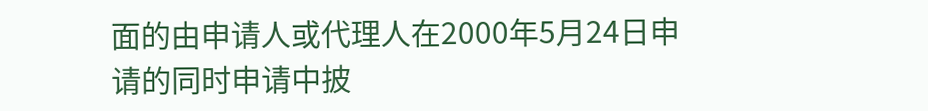面的由申请人或代理人在2000年5月24日申请的同时申请中披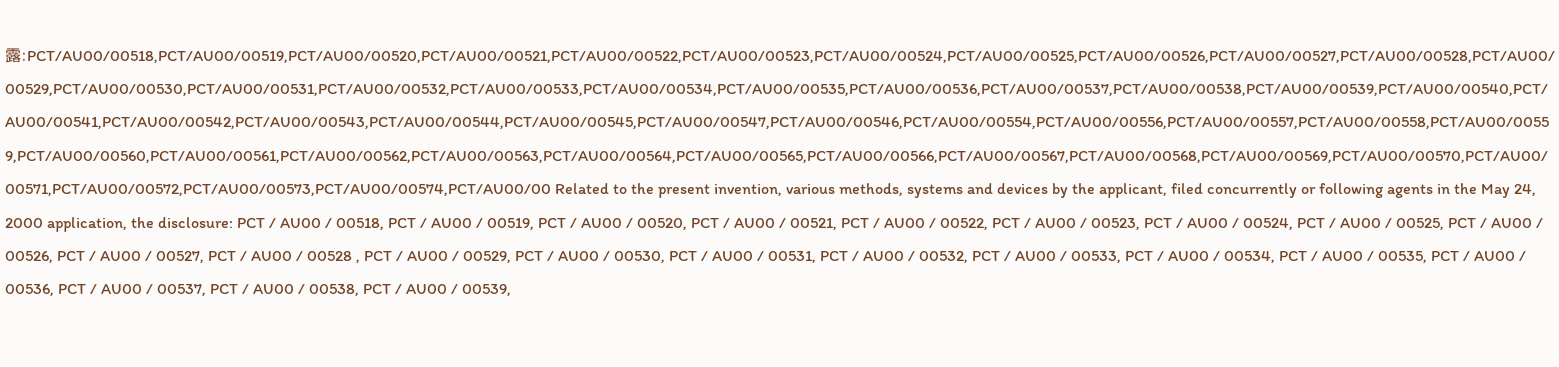露:PCT/AU00/00518,PCT/AU00/00519,PCT/AU00/00520,PCT/AU00/00521,PCT/AU00/00522,PCT/AU00/00523,PCT/AU00/00524,PCT/AU00/00525,PCT/AU00/00526,PCT/AU00/00527,PCT/AU00/00528,PCT/AU00/00529,PCT/AU00/00530,PCT/AU00/00531,PCT/AU00/00532,PCT/AU00/00533,PCT/AU00/00534,PCT/AU00/00535,PCT/AU00/00536,PCT/AU00/00537,PCT/AU00/00538,PCT/AU00/00539,PCT/AU00/00540,PCT/AU00/00541,PCT/AU00/00542,PCT/AU00/00543,PCT/AU00/00544,PCT/AU00/00545,PCT/AU00/00547,PCT/AU00/00546,PCT/AU00/00554,PCT/AU00/00556,PCT/AU00/00557,PCT/AU00/00558,PCT/AU00/00559,PCT/AU00/00560,PCT/AU00/00561,PCT/AU00/00562,PCT/AU00/00563,PCT/AU00/00564,PCT/AU00/00565,PCT/AU00/00566,PCT/AU00/00567,PCT/AU00/00568,PCT/AU00/00569,PCT/AU00/00570,PCT/AU00/00571,PCT/AU00/00572,PCT/AU00/00573,PCT/AU00/00574,PCT/AU00/00 Related to the present invention, various methods, systems and devices by the applicant, filed concurrently or following agents in the May 24, 2000 application, the disclosure: PCT / AU00 / 00518, PCT / AU00 / 00519, PCT / AU00 / 00520, PCT / AU00 / 00521, PCT / AU00 / 00522, PCT / AU00 / 00523, PCT / AU00 / 00524, PCT / AU00 / 00525, PCT / AU00 / 00526, PCT / AU00 / 00527, PCT / AU00 / 00528 , PCT / AU00 / 00529, PCT / AU00 / 00530, PCT / AU00 / 00531, PCT / AU00 / 00532, PCT / AU00 / 00533, PCT / AU00 / 00534, PCT / AU00 / 00535, PCT / AU00 / 00536, PCT / AU00 / 00537, PCT / AU00 / 00538, PCT / AU00 / 00539,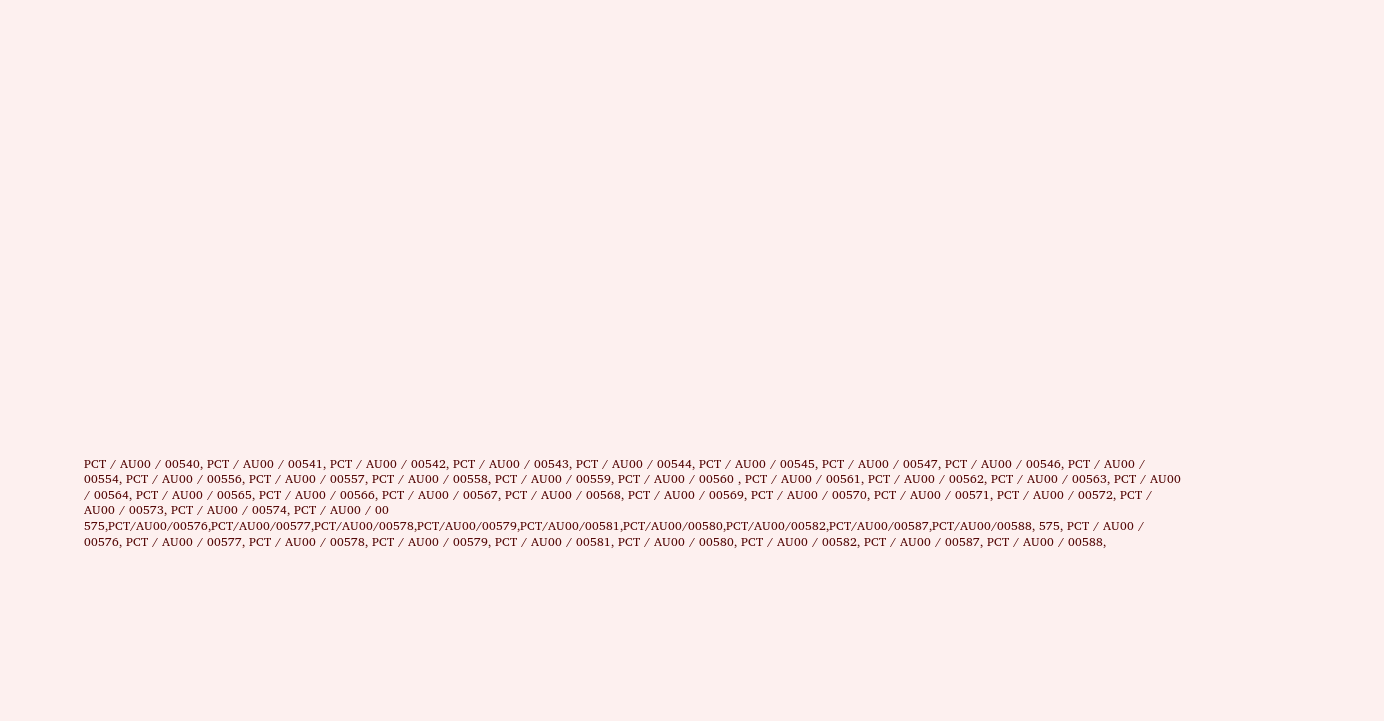PCT / AU00 / 00540, PCT / AU00 / 00541, PCT / AU00 / 00542, PCT / AU00 / 00543, PCT / AU00 / 00544, PCT / AU00 / 00545, PCT / AU00 / 00547, PCT / AU00 / 00546, PCT / AU00 / 00554, PCT / AU00 / 00556, PCT / AU00 / 00557, PCT / AU00 / 00558, PCT / AU00 / 00559, PCT / AU00 / 00560 , PCT / AU00 / 00561, PCT / AU00 / 00562, PCT / AU00 / 00563, PCT / AU00 / 00564, PCT / AU00 / 00565, PCT / AU00 / 00566, PCT / AU00 / 00567, PCT / AU00 / 00568, PCT / AU00 / 00569, PCT / AU00 / 00570, PCT / AU00 / 00571, PCT / AU00 / 00572, PCT / AU00 / 00573, PCT / AU00 / 00574, PCT / AU00 / 00 575,PCT/AU00/00576,PCT/AU00/00577,PCT/AU00/00578,PCT/AU00/00579,PCT/AU00/00581,PCT/AU00/00580,PCT/AU00/00582,PCT/AU00/00587,PCT/AU00/00588, 575, PCT / AU00 / 00576, PCT / AU00 / 00577, PCT / AU00 / 00578, PCT / AU00 / 00579, PCT / AU00 / 00581, PCT / AU00 / 00580, PCT / AU00 / 00582, PCT / AU00 / 00587, PCT / AU00 / 00588,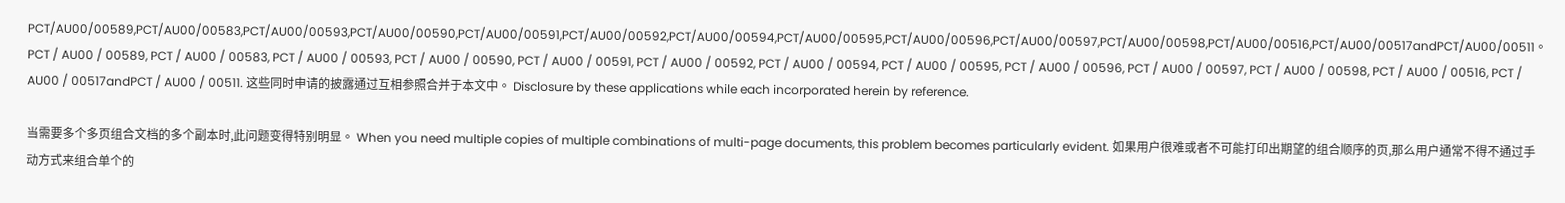PCT/AU00/00589,PCT/AU00/00583,PCT/AU00/00593,PCT/AU00/00590,PCT/AU00/00591,PCT/AU00/00592,PCT/AU00/00594,PCT/AU00/00595,PCT/AU00/00596,PCT/AU00/00597,PCT/AU00/00598,PCT/AU00/00516,PCT/AU00/00517andPCT/AU00/00511。 PCT / AU00 / 00589, PCT / AU00 / 00583, PCT / AU00 / 00593, PCT / AU00 / 00590, PCT / AU00 / 00591, PCT / AU00 / 00592, PCT / AU00 / 00594, PCT / AU00 / 00595, PCT / AU00 / 00596, PCT / AU00 / 00597, PCT / AU00 / 00598, PCT / AU00 / 00516, PCT / AU00 / 00517andPCT / AU00 / 00511. 这些同时申请的披露通过互相参照合并于本文中。 Disclosure by these applications while each incorporated herein by reference.

当需要多个多页组合文档的多个副本时,此问题变得特别明显。 When you need multiple copies of multiple combinations of multi-page documents, this problem becomes particularly evident. 如果用户很难或者不可能打印出期望的组合顺序的页,那么用户通常不得不通过手动方式来组合单个的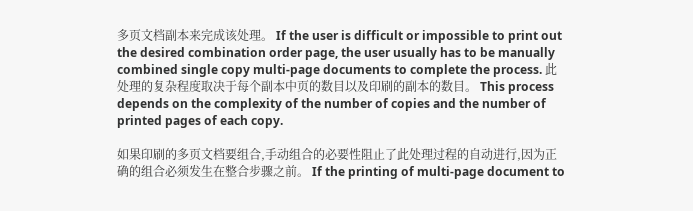多页文档副本来完成该处理。 If the user is difficult or impossible to print out the desired combination order page, the user usually has to be manually combined single copy multi-page documents to complete the process. 此处理的复杂程度取决于每个副本中页的数目以及印刷的副本的数目。 This process depends on the complexity of the number of copies and the number of printed pages of each copy.

如果印刷的多页文档要组合,手动组合的必要性阻止了此处理过程的自动进行,因为正确的组合必须发生在整合步骤之前。 If the printing of multi-page document to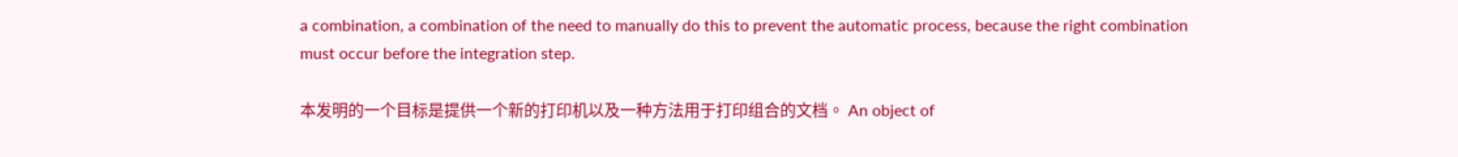a combination, a combination of the need to manually do this to prevent the automatic process, because the right combination must occur before the integration step.

本发明的一个目标是提供一个新的打印机以及一种方法用于打印组合的文档。 An object of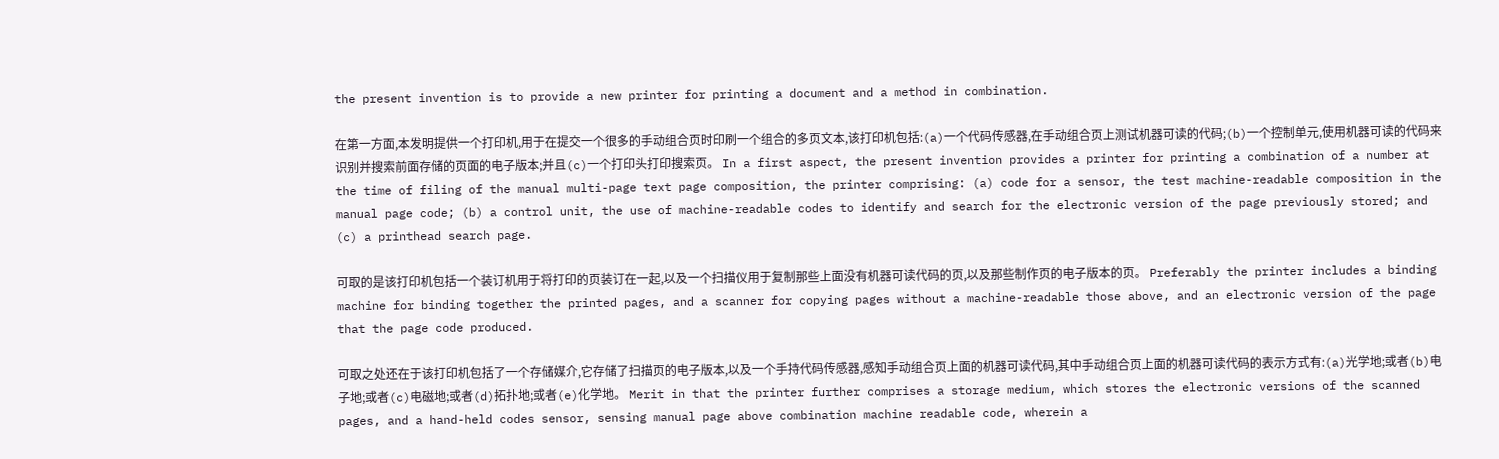the present invention is to provide a new printer for printing a document and a method in combination.

在第一方面,本发明提供一个打印机,用于在提交一个很多的手动组合页时印刷一个组合的多页文本,该打印机包括:(a)一个代码传感器,在手动组合页上测试机器可读的代码;(b)一个控制单元,使用机器可读的代码来识别并搜索前面存储的页面的电子版本;并且(c)一个打印头打印搜索页。 In a first aspect, the present invention provides a printer for printing a combination of a number at the time of filing of the manual multi-page text page composition, the printer comprising: (a) code for a sensor, the test machine-readable composition in the manual page code; (b) a control unit, the use of machine-readable codes to identify and search for the electronic version of the page previously stored; and (c) a printhead search page.

可取的是该打印机包括一个装订机用于将打印的页装订在一起,以及一个扫描仪用于复制那些上面没有机器可读代码的页,以及那些制作页的电子版本的页。 Preferably the printer includes a binding machine for binding together the printed pages, and a scanner for copying pages without a machine-readable those above, and an electronic version of the page that the page code produced.

可取之处还在于该打印机包括了一个存储媒介,它存储了扫描页的电子版本,以及一个手持代码传感器,感知手动组合页上面的机器可读代码,其中手动组合页上面的机器可读代码的表示方式有:(a)光学地;或者(b)电子地;或者(c)电磁地;或者(d)拓扑地;或者(e)化学地。 Merit in that the printer further comprises a storage medium, which stores the electronic versions of the scanned pages, and a hand-held codes sensor, sensing manual page above combination machine readable code, wherein a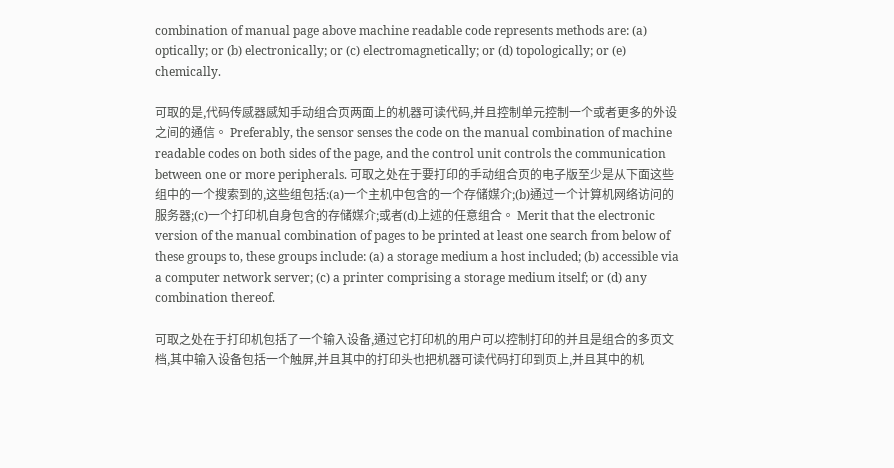combination of manual page above machine readable code represents methods are: (a) optically; or (b) electronically; or (c) electromagnetically; or (d) topologically; or (e) chemically.

可取的是,代码传感器感知手动组合页两面上的机器可读代码,并且控制单元控制一个或者更多的外设之间的通信。 Preferably, the sensor senses the code on the manual combination of machine readable codes on both sides of the page, and the control unit controls the communication between one or more peripherals. 可取之处在于要打印的手动组合页的电子版至少是从下面这些组中的一个搜索到的,这些组包括:(a)一个主机中包含的一个存储媒介;(b)通过一个计算机网络访问的服务器;(c)一个打印机自身包含的存储媒介;或者(d)上述的任意组合。 Merit that the electronic version of the manual combination of pages to be printed at least one search from below of these groups to, these groups include: (a) a storage medium a host included; (b) accessible via a computer network server; (c) a printer comprising a storage medium itself; or (d) any combination thereof.

可取之处在于打印机包括了一个输入设备,通过它打印机的用户可以控制打印的并且是组合的多页文档,其中输入设备包括一个触屏,并且其中的打印头也把机器可读代码打印到页上,并且其中的机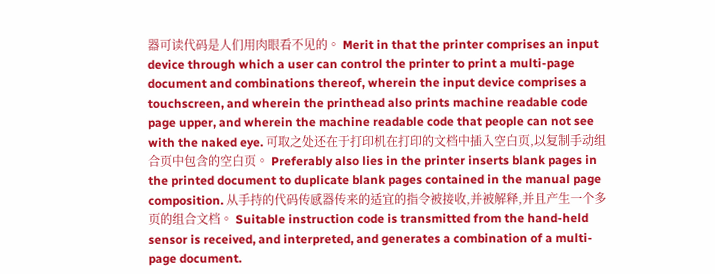器可读代码是人们用肉眼看不见的。 Merit in that the printer comprises an input device through which a user can control the printer to print a multi-page document and combinations thereof, wherein the input device comprises a touchscreen, and wherein the printhead also prints machine readable code page upper, and wherein the machine readable code that people can not see with the naked eye. 可取之处还在于打印机在打印的文档中插入空白页,以复制手动组合页中包含的空白页。 Preferably also lies in the printer inserts blank pages in the printed document to duplicate blank pages contained in the manual page composition. 从手持的代码传感器传来的适宜的指令被接收,并被解释,并且产生一个多页的组合文档。 Suitable instruction code is transmitted from the hand-held sensor is received, and interpreted, and generates a combination of a multi-page document.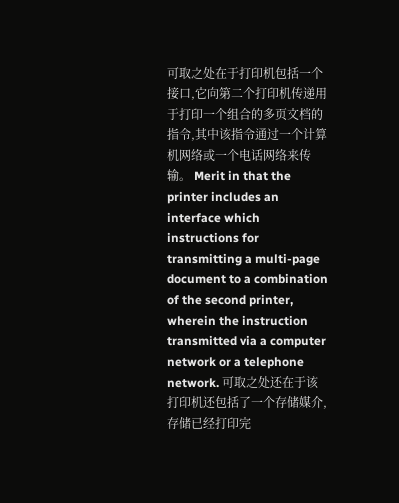可取之处在于打印机包括一个接口,它向第二个打印机传递用于打印一个组合的多页文档的指令,其中该指令通过一个计算机网络或一个电话网络来传输。 Merit in that the printer includes an interface which instructions for transmitting a multi-page document to a combination of the second printer, wherein the instruction transmitted via a computer network or a telephone network. 可取之处还在于该打印机还包括了一个存储媒介,存储已经打印完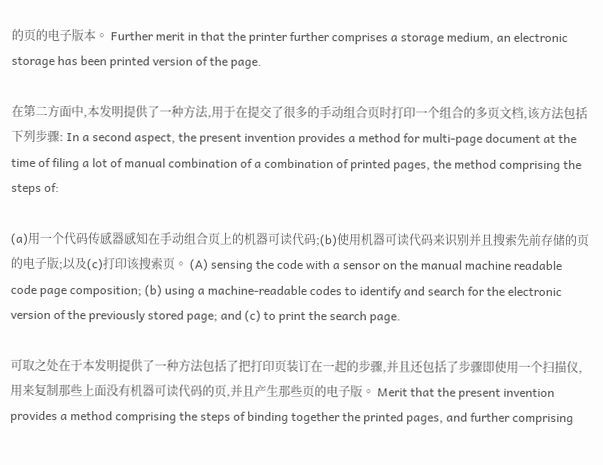的页的电子版本。 Further merit in that the printer further comprises a storage medium, an electronic storage has been printed version of the page.

在第二方面中,本发明提供了一种方法,用于在提交了很多的手动组合页时打印一个组合的多页文档,该方法包括下列步骤: In a second aspect, the present invention provides a method for multi-page document at the time of filing a lot of manual combination of a combination of printed pages, the method comprising the steps of:

(a)用一个代码传感器感知在手动组合页上的机器可读代码;(b)使用机器可读代码来识别并且搜索先前存储的页的电子版;以及(c)打印该搜索页。 (A) sensing the code with a sensor on the manual machine readable code page composition; (b) using a machine-readable codes to identify and search for the electronic version of the previously stored page; and (c) to print the search page.

可取之处在于本发明提供了一种方法包括了把打印页装订在一起的步骤,并且还包括了步骤即使用一个扫描仪,用来复制那些上面没有机器可读代码的页,并且产生那些页的电子版。 Merit that the present invention provides a method comprising the steps of binding together the printed pages, and further comprising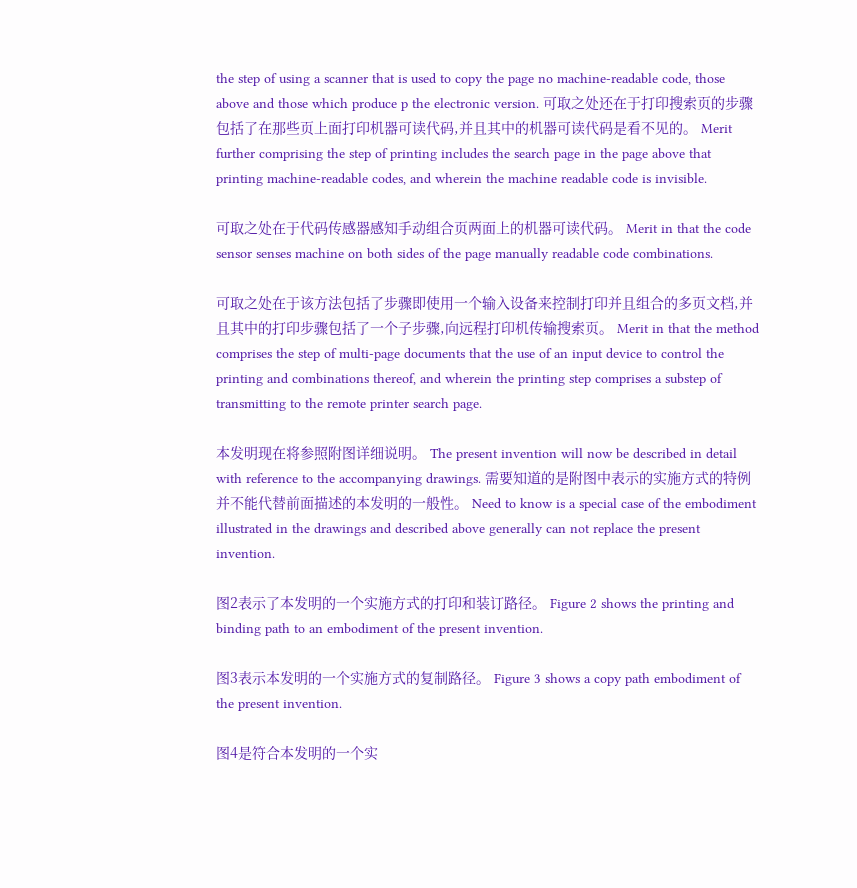the step of using a scanner that is used to copy the page no machine-readable code, those above and those which produce p the electronic version. 可取之处还在于打印搜索页的步骤包括了在那些页上面打印机器可读代码,并且其中的机器可读代码是看不见的。 Merit further comprising the step of printing includes the search page in the page above that printing machine-readable codes, and wherein the machine readable code is invisible.

可取之处在于代码传感器感知手动组合页两面上的机器可读代码。 Merit in that the code sensor senses machine on both sides of the page manually readable code combinations.

可取之处在于该方法包括了步骤即使用一个输入设备来控制打印并且组合的多页文档,并且其中的打印步骤包括了一个子步骤,向远程打印机传输搜索页。 Merit in that the method comprises the step of multi-page documents that the use of an input device to control the printing and combinations thereof, and wherein the printing step comprises a substep of transmitting to the remote printer search page.

本发明现在将参照附图详细说明。 The present invention will now be described in detail with reference to the accompanying drawings. 需要知道的是附图中表示的实施方式的特例并不能代替前面描述的本发明的一般性。 Need to know is a special case of the embodiment illustrated in the drawings and described above generally can not replace the present invention.

图2表示了本发明的一个实施方式的打印和装订路径。 Figure 2 shows the printing and binding path to an embodiment of the present invention.

图3表示本发明的一个实施方式的复制路径。 Figure 3 shows a copy path embodiment of the present invention.

图4是符合本发明的一个实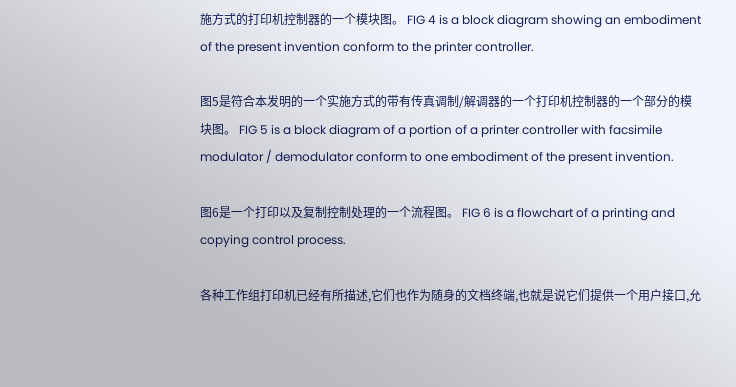施方式的打印机控制器的一个模块图。 FIG 4 is a block diagram showing an embodiment of the present invention conform to the printer controller.

图5是符合本发明的一个实施方式的带有传真调制/解调器的一个打印机控制器的一个部分的模块图。 FIG 5 is a block diagram of a portion of a printer controller with facsimile modulator / demodulator conform to one embodiment of the present invention.

图6是一个打印以及复制控制处理的一个流程图。 FIG 6 is a flowchart of a printing and copying control process.

各种工作组打印机已经有所描述,它们也作为随身的文档终端,也就是说它们提供一个用户接口,允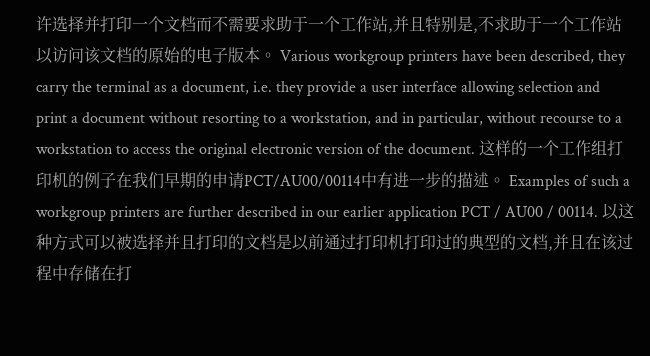许选择并打印一个文档而不需要求助于一个工作站,并且特别是,不求助于一个工作站以访问该文档的原始的电子版本。 Various workgroup printers have been described, they carry the terminal as a document, i.e. they provide a user interface allowing selection and print a document without resorting to a workstation, and in particular, without recourse to a workstation to access the original electronic version of the document. 这样的一个工作组打印机的例子在我们早期的申请PCT/AU00/00114中有进一步的描述。 Examples of such a workgroup printers are further described in our earlier application PCT / AU00 / 00114. 以这种方式可以被选择并且打印的文档是以前通过打印机打印过的典型的文档,并且在该过程中存储在打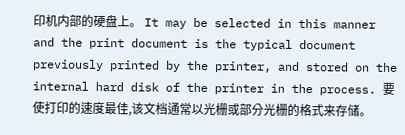印机内部的硬盘上。 It may be selected in this manner and the print document is the typical document previously printed by the printer, and stored on the internal hard disk of the printer in the process. 要使打印的速度最佳,该文档通常以光栅或部分光栅的格式来存储。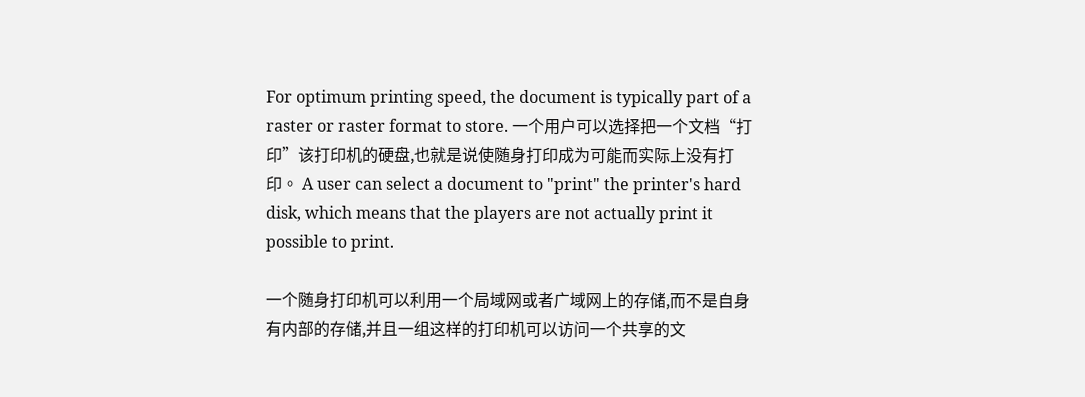For optimum printing speed, the document is typically part of a raster or raster format to store. 一个用户可以选择把一个文档“打印”该打印机的硬盘,也就是说使随身打印成为可能而实际上没有打印。 A user can select a document to "print" the printer's hard disk, which means that the players are not actually print it possible to print.

一个随身打印机可以利用一个局域网或者广域网上的存储,而不是自身有内部的存储,并且一组这样的打印机可以访问一个共享的文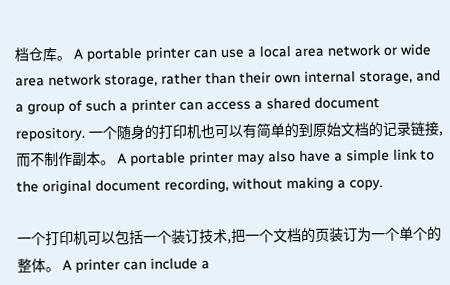档仓库。 A portable printer can use a local area network or wide area network storage, rather than their own internal storage, and a group of such a printer can access a shared document repository. 一个随身的打印机也可以有简单的到原始文档的记录链接,而不制作副本。 A portable printer may also have a simple link to the original document recording, without making a copy.

一个打印机可以包括一个装订技术,把一个文档的页装订为一个单个的整体。 A printer can include a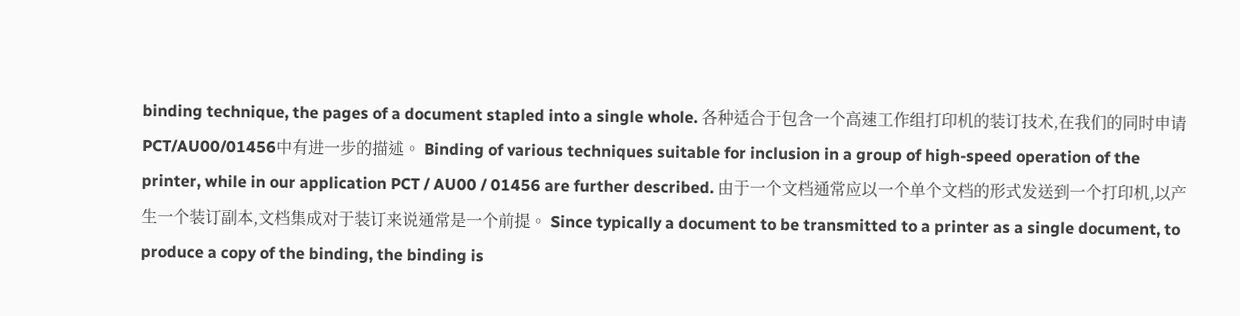binding technique, the pages of a document stapled into a single whole. 各种适合于包含一个高速工作组打印机的装订技术,在我们的同时申请PCT/AU00/01456中有进一步的描述。 Binding of various techniques suitable for inclusion in a group of high-speed operation of the printer, while in our application PCT / AU00 / 01456 are further described. 由于一个文档通常应以一个单个文档的形式发送到一个打印机,以产生一个装订副本,文档集成对于装订来说通常是一个前提。 Since typically a document to be transmitted to a printer as a single document, to produce a copy of the binding, the binding is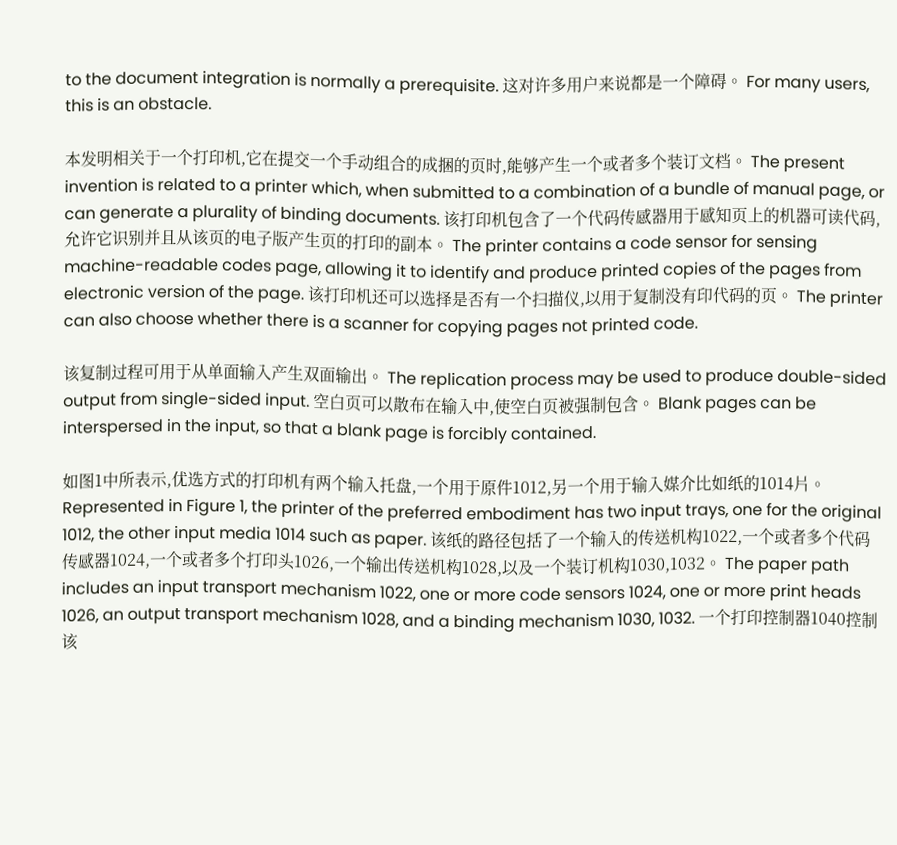to the document integration is normally a prerequisite. 这对许多用户来说都是一个障碍。 For many users, this is an obstacle.

本发明相关于一个打印机,它在提交一个手动组合的成捆的页时,能够产生一个或者多个装订文档。 The present invention is related to a printer which, when submitted to a combination of a bundle of manual page, or can generate a plurality of binding documents. 该打印机包含了一个代码传感器用于感知页上的机器可读代码,允许它识别并且从该页的电子版产生页的打印的副本。 The printer contains a code sensor for sensing machine-readable codes page, allowing it to identify and produce printed copies of the pages from electronic version of the page. 该打印机还可以选择是否有一个扫描仪,以用于复制没有印代码的页。 The printer can also choose whether there is a scanner for copying pages not printed code.

该复制过程可用于从单面输入产生双面输出。 The replication process may be used to produce double-sided output from single-sided input. 空白页可以散布在输入中,使空白页被强制包含。 Blank pages can be interspersed in the input, so that a blank page is forcibly contained.

如图1中所表示,优选方式的打印机有两个输入托盘,一个用于原件1012,另一个用于输入媒介比如纸的1014片。 Represented in Figure 1, the printer of the preferred embodiment has two input trays, one for the original 1012, the other input media 1014 such as paper. 该纸的路径包括了一个输入的传送机构1022,一个或者多个代码传感器1024,一个或者多个打印头1026,一个输出传送机构1028,以及一个装订机构1030,1032。 The paper path includes an input transport mechanism 1022, one or more code sensors 1024, one or more print heads 1026, an output transport mechanism 1028, and a binding mechanism 1030, 1032. 一个打印控制器1040控制该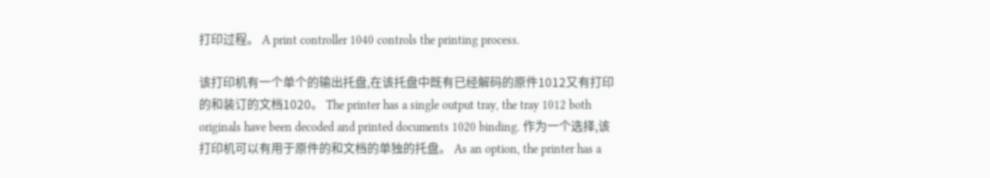打印过程。 A print controller 1040 controls the printing process.

该打印机有一个单个的输出托盘,在该托盘中既有已经解码的原件1012又有打印的和装订的文档1020。 The printer has a single output tray, the tray 1012 both originals have been decoded and printed documents 1020 binding. 作为一个选择,该打印机可以有用于原件的和文档的单独的托盘。 As an option, the printer has a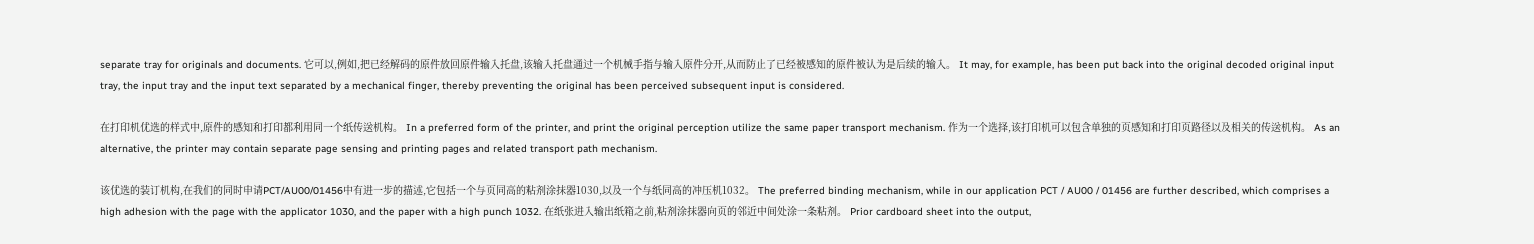separate tray for originals and documents. 它可以,例如,把已经解码的原件放回原件输入托盘,该输入托盘通过一个机械手指与输入原件分开,从而防止了已经被感知的原件被认为是后续的输入。 It may, for example, has been put back into the original decoded original input tray, the input tray and the input text separated by a mechanical finger, thereby preventing the original has been perceived subsequent input is considered.

在打印机优选的样式中,原件的感知和打印都利用同一个纸传送机构。 In a preferred form of the printer, and print the original perception utilize the same paper transport mechanism. 作为一个选择,该打印机可以包含单独的页感知和打印页路径以及相关的传送机构。 As an alternative, the printer may contain separate page sensing and printing pages and related transport path mechanism.

该优选的装订机构,在我们的同时申请PCT/AU00/01456中有进一步的描述,它包括一个与页同高的粘剂涂抹器1030,以及一个与纸同高的冲压机1032。 The preferred binding mechanism, while in our application PCT / AU00 / 01456 are further described, which comprises a high adhesion with the page with the applicator 1030, and the paper with a high punch 1032. 在纸张进入输出纸箱之前,粘剂涂抹器向页的邻近中间处涂一条粘剂。 Prior cardboard sheet into the output,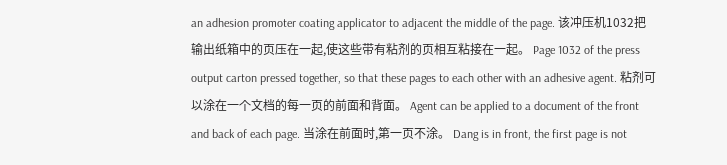an adhesion promoter coating applicator to adjacent the middle of the page. 该冲压机1032把输出纸箱中的页压在一起,使这些带有粘剂的页相互粘接在一起。 Page 1032 of the press output carton pressed together, so that these pages to each other with an adhesive agent. 粘剂可以涂在一个文档的每一页的前面和背面。 Agent can be applied to a document of the front and back of each page. 当涂在前面时,第一页不涂。 Dang is in front, the first page is not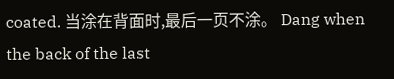coated. 当涂在背面时,最后一页不涂。 Dang when the back of the last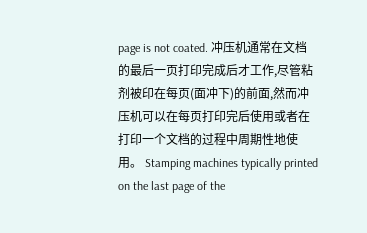page is not coated. 冲压机通常在文档的最后一页打印完成后才工作,尽管粘剂被印在每页(面冲下)的前面,然而冲压机可以在每页打印完后使用或者在打印一个文档的过程中周期性地使用。 Stamping machines typically printed on the last page of the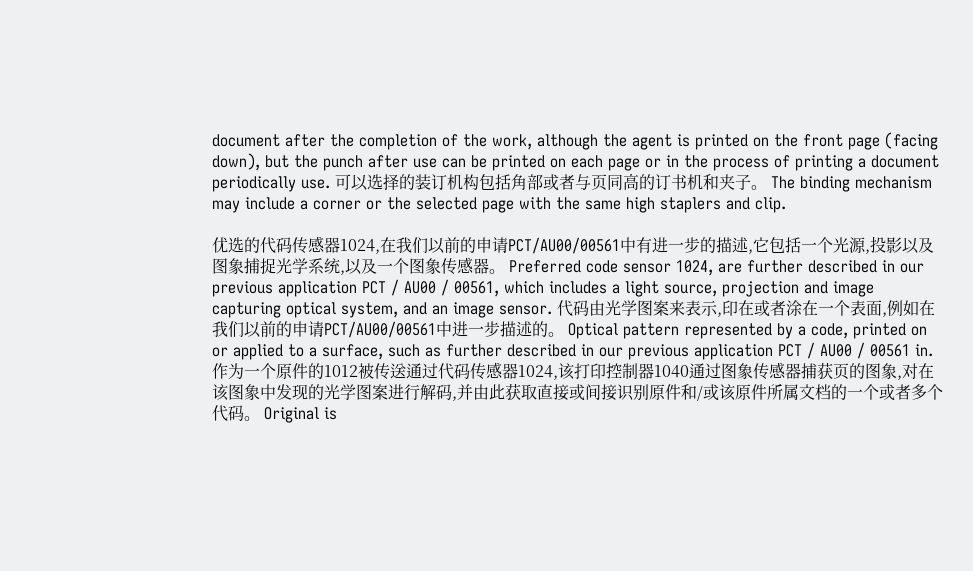document after the completion of the work, although the agent is printed on the front page (facing down), but the punch after use can be printed on each page or in the process of printing a document periodically use. 可以选择的装订机构包括角部或者与页同高的订书机和夹子。 The binding mechanism may include a corner or the selected page with the same high staplers and clip.

优选的代码传感器1024,在我们以前的申请PCT/AU00/00561中有进一步的描述,它包括一个光源,投影以及图象捕捉光学系统,以及一个图象传感器。 Preferred code sensor 1024, are further described in our previous application PCT / AU00 / 00561, which includes a light source, projection and image capturing optical system, and an image sensor. 代码由光学图案来表示,印在或者涂在一个表面,例如在我们以前的申请PCT/AU00/00561中进一步描述的。 Optical pattern represented by a code, printed on or applied to a surface, such as further described in our previous application PCT / AU00 / 00561 in. 作为一个原件的1012被传送通过代码传感器1024,该打印控制器1040通过图象传感器捕获页的图象,对在该图象中发现的光学图案进行解码,并由此获取直接或间接识别原件和/或该原件所属文档的一个或者多个代码。 Original is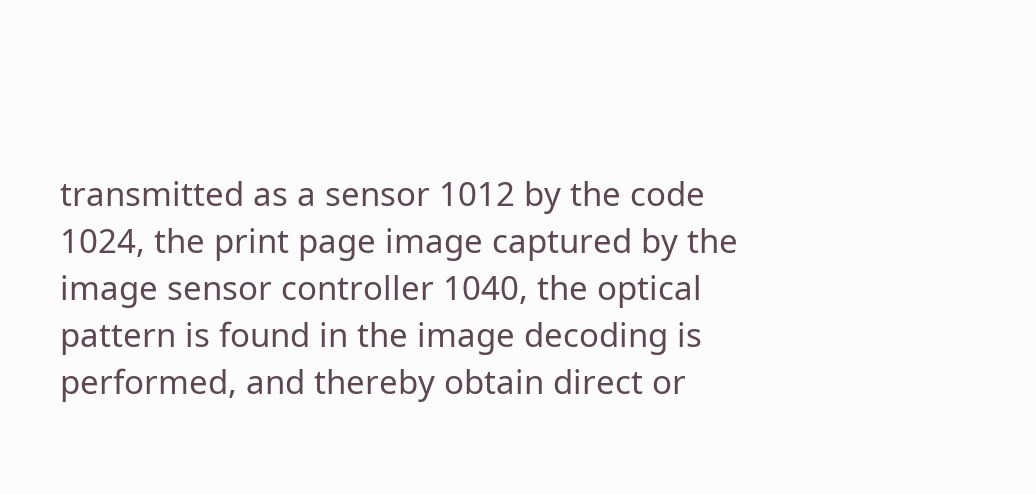transmitted as a sensor 1012 by the code 1024, the print page image captured by the image sensor controller 1040, the optical pattern is found in the image decoding is performed, and thereby obtain direct or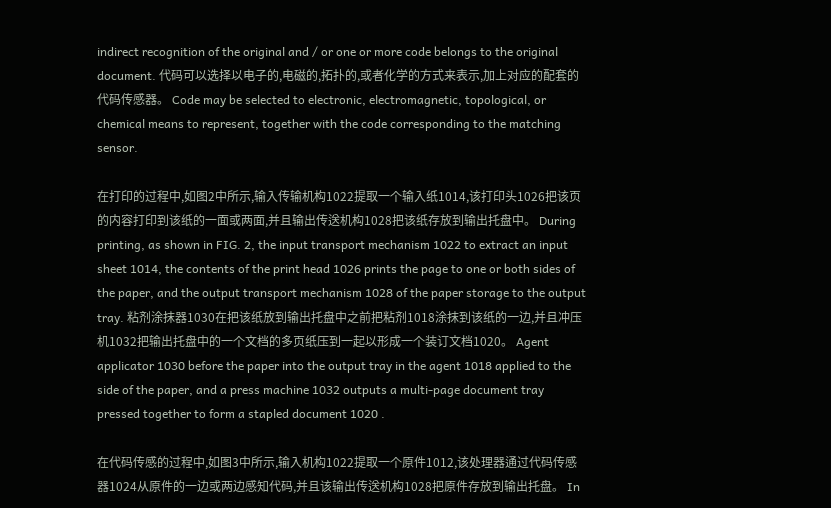indirect recognition of the original and / or one or more code belongs to the original document. 代码可以选择以电子的,电磁的,拓扑的,或者化学的方式来表示,加上对应的配套的代码传感器。 Code may be selected to electronic, electromagnetic, topological, or chemical means to represent, together with the code corresponding to the matching sensor.

在打印的过程中,如图2中所示,输入传输机构1022提取一个输入纸1014,该打印头1026把该页的内容打印到该纸的一面或两面,并且输出传送机构1028把该纸存放到输出托盘中。 During printing, as shown in FIG. 2, the input transport mechanism 1022 to extract an input sheet 1014, the contents of the print head 1026 prints the page to one or both sides of the paper, and the output transport mechanism 1028 of the paper storage to the output tray. 粘剂涂抹器1030在把该纸放到输出托盘中之前把粘剂1018涂抹到该纸的一边,并且冲压机1032把输出托盘中的一个文档的多页纸压到一起以形成一个装订文档1020。 Agent applicator 1030 before the paper into the output tray in the agent 1018 applied to the side of the paper, and a press machine 1032 outputs a multi-page document tray pressed together to form a stapled document 1020 .

在代码传感的过程中,如图3中所示,输入机构1022提取一个原件1012,该处理器通过代码传感器1024从原件的一边或两边感知代码,并且该输出传送机构1028把原件存放到输出托盘。 In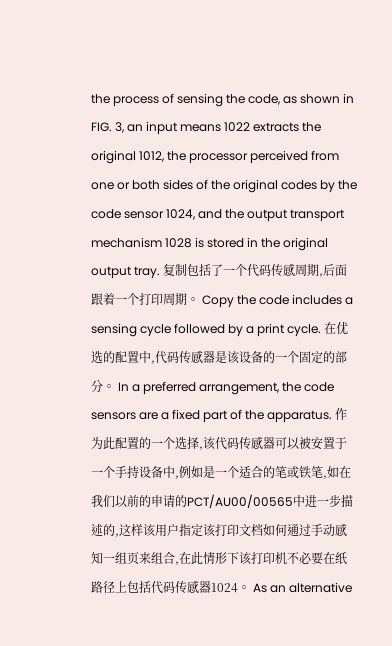the process of sensing the code, as shown in FIG. 3, an input means 1022 extracts the original 1012, the processor perceived from one or both sides of the original codes by the code sensor 1024, and the output transport mechanism 1028 is stored in the original output tray. 复制包括了一个代码传感周期,后面跟着一个打印周期。 Copy the code includes a sensing cycle followed by a print cycle. 在优选的配置中,代码传感器是该设备的一个固定的部分。 In a preferred arrangement, the code sensors are a fixed part of the apparatus. 作为此配置的一个选择,该代码传感器可以被安置于一个手持设备中,例如是一个适合的笔或铁笔,如在我们以前的申请的PCT/AU00/00565中进一步描述的,这样该用户指定该打印文档如何通过手动感知一组页来组合,在此情形下该打印机不必要在纸路径上包括代码传感器1024。 As an alternative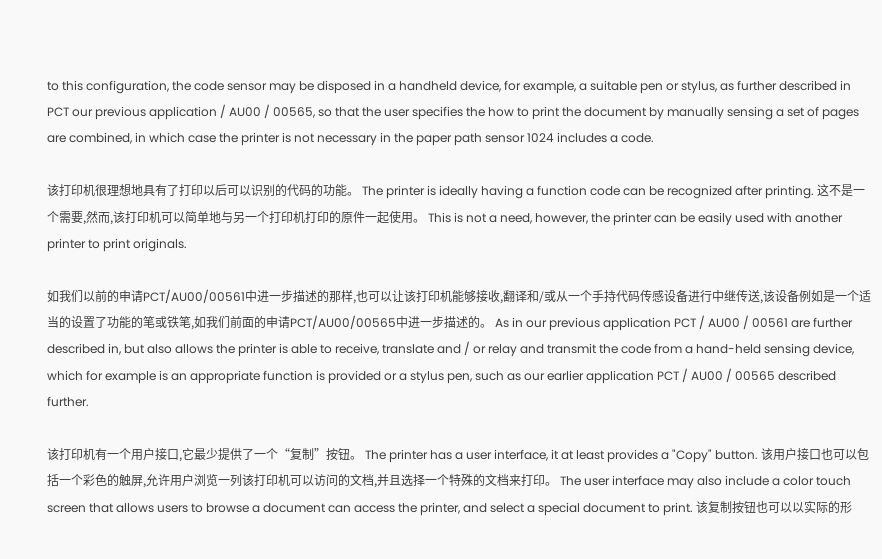to this configuration, the code sensor may be disposed in a handheld device, for example, a suitable pen or stylus, as further described in PCT our previous application / AU00 / 00565, so that the user specifies the how to print the document by manually sensing a set of pages are combined, in which case the printer is not necessary in the paper path sensor 1024 includes a code.

该打印机很理想地具有了打印以后可以识别的代码的功能。 The printer is ideally having a function code can be recognized after printing. 这不是一个需要,然而,该打印机可以简单地与另一个打印机打印的原件一起使用。 This is not a need, however, the printer can be easily used with another printer to print originals.

如我们以前的申请PCT/AU00/00561中进一步描述的那样,也可以让该打印机能够接收,翻译和/或从一个手持代码传感设备进行中继传送,该设备例如是一个适当的设置了功能的笔或铁笔,如我们前面的申请PCT/AU00/00565中进一步描述的。 As in our previous application PCT / AU00 / 00561 are further described in, but also allows the printer is able to receive, translate and / or relay and transmit the code from a hand-held sensing device, which for example is an appropriate function is provided or a stylus pen, such as our earlier application PCT / AU00 / 00565 described further.

该打印机有一个用户接口,它最少提供了一个“复制”按钮。 The printer has a user interface, it at least provides a "Copy" button. 该用户接口也可以包括一个彩色的触屏,允许用户浏览一列该打印机可以访问的文档,并且选择一个特殊的文档来打印。 The user interface may also include a color touch screen that allows users to browse a document can access the printer, and select a special document to print. 该复制按钮也可以以实际的形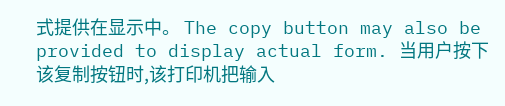式提供在显示中。 The copy button may also be provided to display actual form. 当用户按下该复制按钮时,该打印机把输入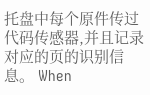托盘中每个原件传过代码传感器,并且记录对应的页的识别信息。 When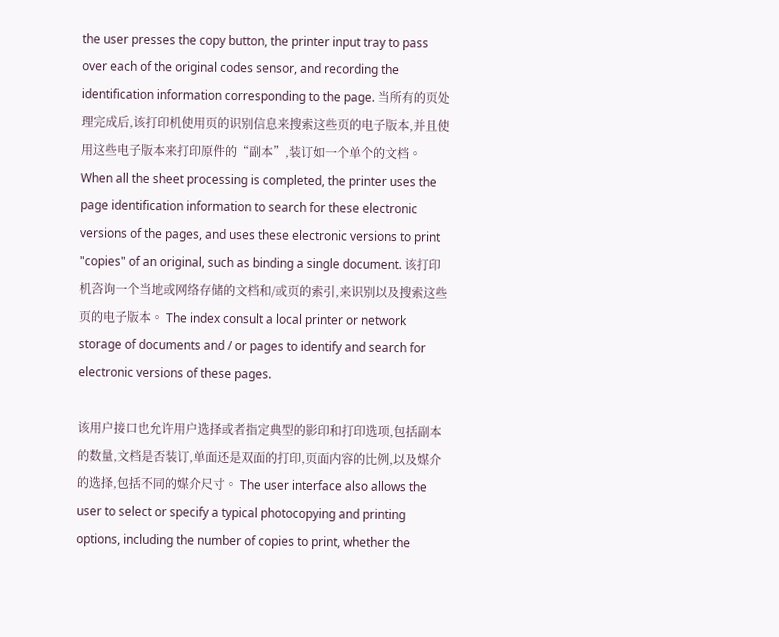the user presses the copy button, the printer input tray to pass over each of the original codes sensor, and recording the identification information corresponding to the page. 当所有的页处理完成后,该打印机使用页的识别信息来搜索这些页的电子版本,并且使用这些电子版本来打印原件的“副本”,装订如一个单个的文档。 When all the sheet processing is completed, the printer uses the page identification information to search for these electronic versions of the pages, and uses these electronic versions to print "copies" of an original, such as binding a single document. 该打印机咨询一个当地或网络存储的文档和/或页的索引,来识别以及搜索这些页的电子版本。 The index consult a local printer or network storage of documents and / or pages to identify and search for electronic versions of these pages.

该用户接口也允许用户选择或者指定典型的影印和打印选项,包括副本的数量,文档是否装订,单面还是双面的打印,页面内容的比例,以及媒介的选择,包括不同的媒介尺寸。 The user interface also allows the user to select or specify a typical photocopying and printing options, including the number of copies to print, whether the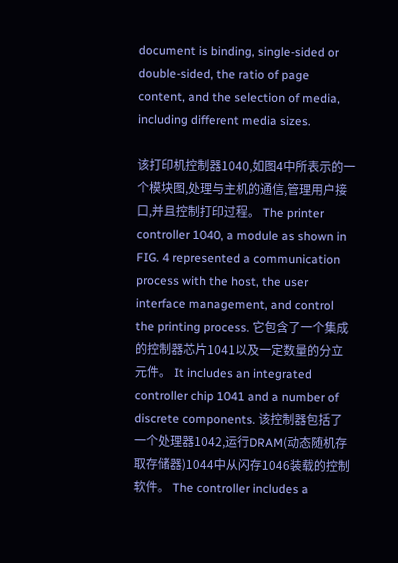document is binding, single-sided or double-sided, the ratio of page content, and the selection of media, including different media sizes.

该打印机控制器1040,如图4中所表示的一个模块图,处理与主机的通信,管理用户接口,并且控制打印过程。 The printer controller 1040, a module as shown in FIG. 4 represented a communication process with the host, the user interface management, and control the printing process. 它包含了一个集成的控制器芯片1041以及一定数量的分立元件。 It includes an integrated controller chip 1041 and a number of discrete components. 该控制器包括了一个处理器1042,运行DRAM(动态随机存取存储器)1044中从闪存1046装载的控制软件。 The controller includes a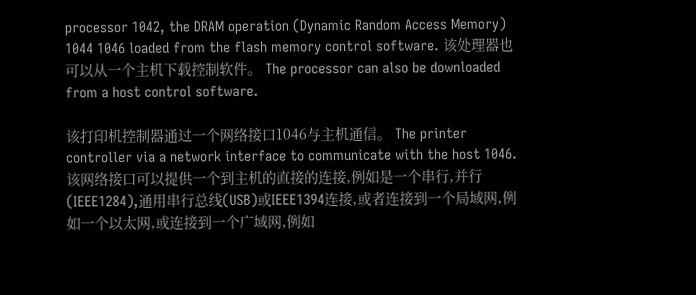processor 1042, the DRAM operation (Dynamic Random Access Memory) 1044 1046 loaded from the flash memory control software. 该处理器也可以从一个主机下载控制软件。 The processor can also be downloaded from a host control software.

该打印机控制器通过一个网络接口1046与主机通信。 The printer controller via a network interface to communicate with the host 1046. 该网络接口可以提供一个到主机的直接的连接,例如是一个串行,并行(IEEE1284),通用串行总线(USB)或IEEE1394连接,或者连接到一个局域网,例如一个以太网,或连接到一个广域网,例如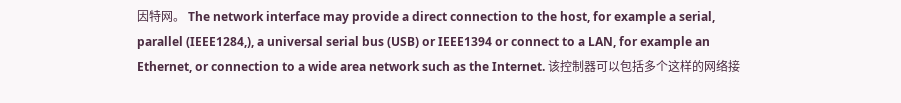因特网。 The network interface may provide a direct connection to the host, for example a serial, parallel (IEEE1284,), a universal serial bus (USB) or IEEE1394 or connect to a LAN, for example an Ethernet, or connection to a wide area network such as the Internet. 该控制器可以包括多个这样的网络接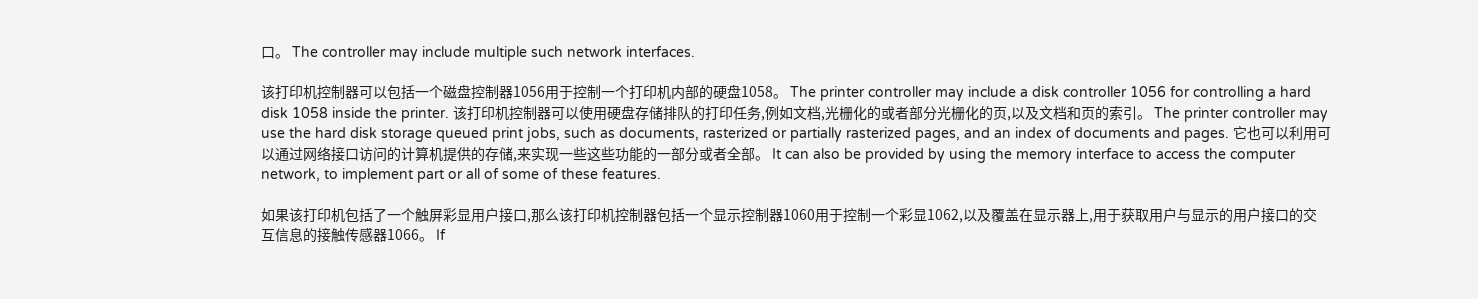口。 The controller may include multiple such network interfaces.

该打印机控制器可以包括一个磁盘控制器1056用于控制一个打印机内部的硬盘1058。 The printer controller may include a disk controller 1056 for controlling a hard disk 1058 inside the printer. 该打印机控制器可以使用硬盘存储排队的打印任务,例如文档,光栅化的或者部分光栅化的页,以及文档和页的索引。 The printer controller may use the hard disk storage queued print jobs, such as documents, rasterized or partially rasterized pages, and an index of documents and pages. 它也可以利用可以通过网络接口访问的计算机提供的存储,来实现一些这些功能的一部分或者全部。 It can also be provided by using the memory interface to access the computer network, to implement part or all of some of these features.

如果该打印机包括了一个触屏彩显用户接口,那么该打印机控制器包括一个显示控制器1060用于控制一个彩显1062,以及覆盖在显示器上,用于获取用户与显示的用户接口的交互信息的接触传感器1066。 If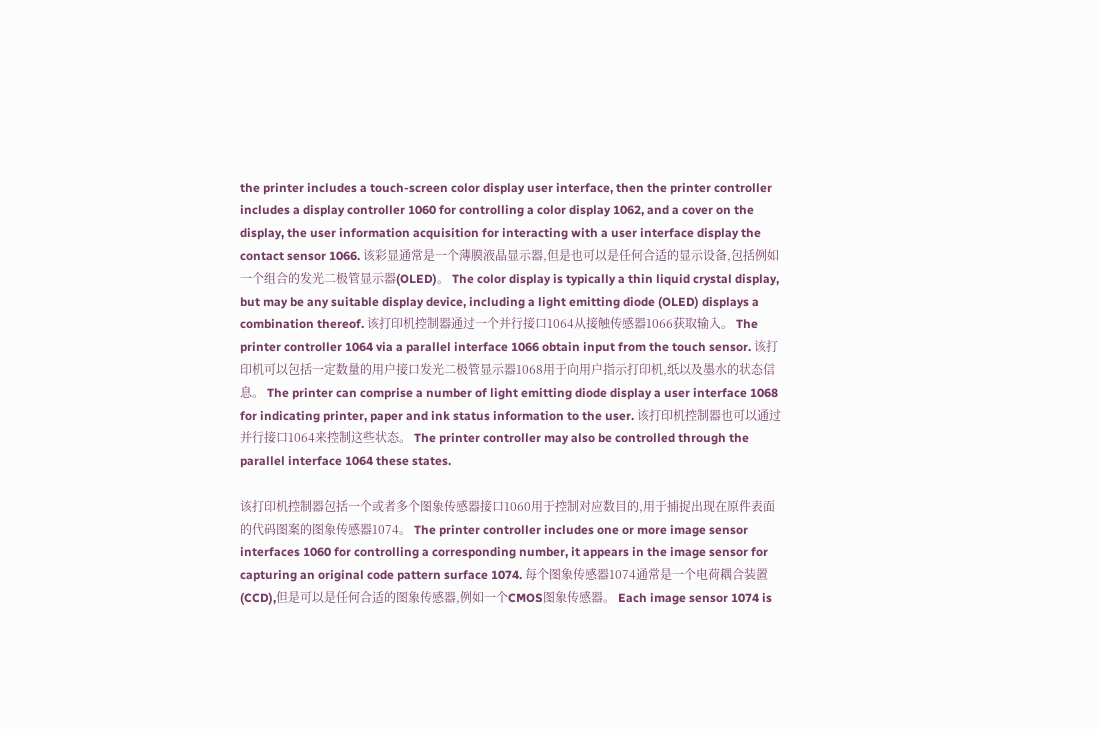the printer includes a touch-screen color display user interface, then the printer controller includes a display controller 1060 for controlling a color display 1062, and a cover on the display, the user information acquisition for interacting with a user interface display the contact sensor 1066. 该彩显通常是一个薄膜液晶显示器,但是也可以是任何合适的显示设备,包括例如一个组合的发光二极管显示器(OLED)。 The color display is typically a thin liquid crystal display, but may be any suitable display device, including a light emitting diode (OLED) displays a combination thereof. 该打印机控制器通过一个并行接口1064从接触传感器1066获取输入。 The printer controller 1064 via a parallel interface 1066 obtain input from the touch sensor. 该打印机可以包括一定数量的用户接口发光二极管显示器1068用于向用户指示打印机,纸以及墨水的状态信息。 The printer can comprise a number of light emitting diode display a user interface 1068 for indicating printer, paper and ink status information to the user. 该打印机控制器也可以通过并行接口1064来控制这些状态。 The printer controller may also be controlled through the parallel interface 1064 these states.

该打印机控制器包括一个或者多个图象传感器接口1060用于控制对应数目的,用于捕捉出现在原件表面的代码图案的图象传感器1074。 The printer controller includes one or more image sensor interfaces 1060 for controlling a corresponding number, it appears in the image sensor for capturing an original code pattern surface 1074. 每个图象传感器1074通常是一个电荷耦合装置(CCD),但是可以是任何合适的图象传感器,例如一个CMOS图象传感器。 Each image sensor 1074 is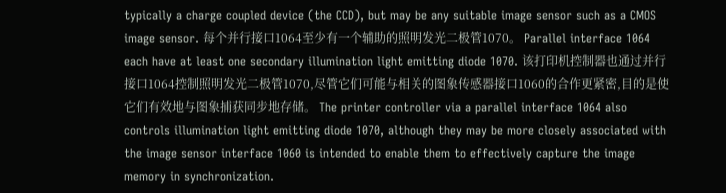typically a charge coupled device (the CCD), but may be any suitable image sensor such as a CMOS image sensor. 每个并行接口1064至少有一个辅助的照明发光二极管1070。 Parallel interface 1064 each have at least one secondary illumination light emitting diode 1070. 该打印机控制器也通过并行接口1064控制照明发光二极管1070,尽管它们可能与相关的图象传感器接口1060的合作更紧密,目的是使它们有效地与图象捕获同步地存储。 The printer controller via a parallel interface 1064 also controls illumination light emitting diode 1070, although they may be more closely associated with the image sensor interface 1060 is intended to enable them to effectively capture the image memory in synchronization.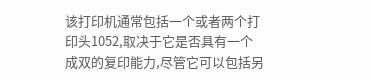该打印机通常包括一个或者两个打印头1052,取决于它是否具有一个成双的复印能力,尽管它可以包括另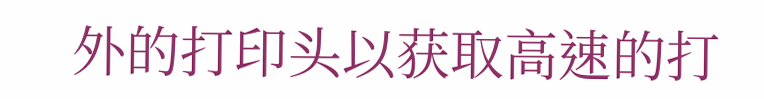外的打印头以获取高速的打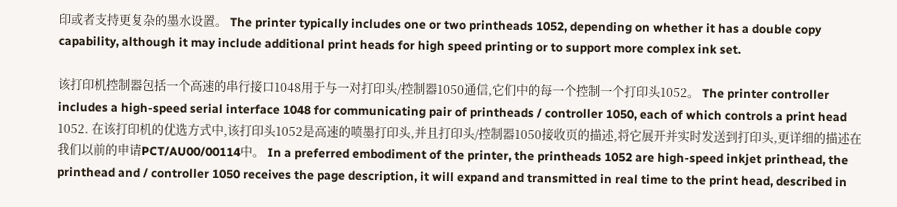印或者支持更复杂的墨水设置。 The printer typically includes one or two printheads 1052, depending on whether it has a double copy capability, although it may include additional print heads for high speed printing or to support more complex ink set.

该打印机控制器包括一个高速的串行接口1048用于与一对打印头/控制器1050通信,它们中的每一个控制一个打印头1052。 The printer controller includes a high-speed serial interface 1048 for communicating pair of printheads / controller 1050, each of which controls a print head 1052. 在该打印机的优选方式中,该打印头1052是高速的喷墨打印头,并且打印头/控制器1050接收页的描述,将它展开并实时发送到打印头,更详细的描述在我们以前的申请PCT/AU00/00114中。 In a preferred embodiment of the printer, the printheads 1052 are high-speed inkjet printhead, the printhead and / controller 1050 receives the page description, it will expand and transmitted in real time to the print head, described in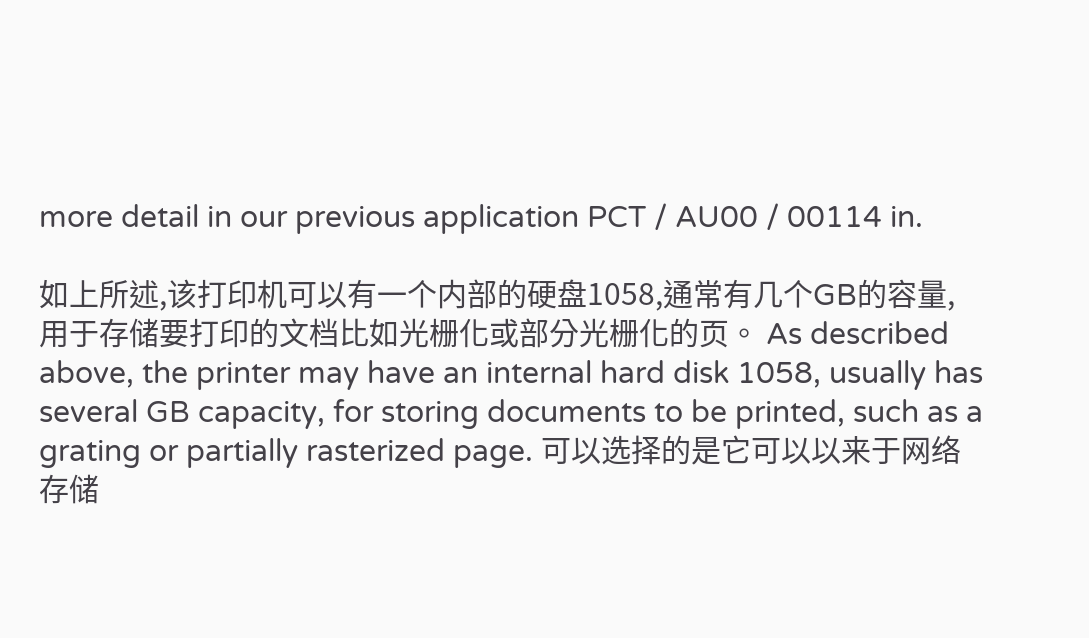more detail in our previous application PCT / AU00 / 00114 in.

如上所述,该打印机可以有一个内部的硬盘1058,通常有几个GB的容量,用于存储要打印的文档比如光栅化或部分光栅化的页。 As described above, the printer may have an internal hard disk 1058, usually has several GB capacity, for storing documents to be printed, such as a grating or partially rasterized page. 可以选择的是它可以以来于网络存储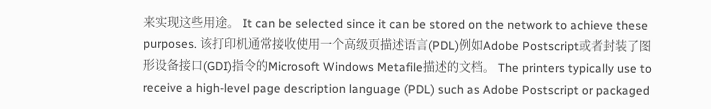来实现这些用途。 It can be selected since it can be stored on the network to achieve these purposes. 该打印机通常接收使用一个高级页描述语言(PDL)例如Adobe Postscript或者封装了图形设备接口(GDI)指令的Microsoft Windows Metafile描述的文档。 The printers typically use to receive a high-level page description language (PDL) such as Adobe Postscript or packaged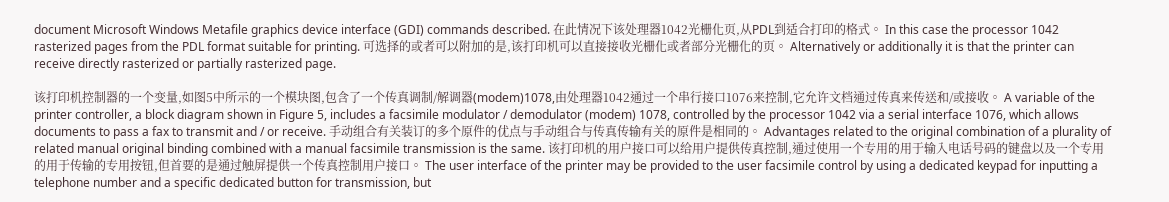document Microsoft Windows Metafile graphics device interface (GDI) commands described. 在此情况下该处理器1042光栅化页,从PDL到适合打印的格式。 In this case the processor 1042 rasterized pages from the PDL format suitable for printing. 可选择的或者可以附加的是,该打印机可以直接接收光栅化或者部分光栅化的页。 Alternatively or additionally it is that the printer can receive directly rasterized or partially rasterized page.

该打印机控制器的一个变量,如图5中所示的一个模块图,包含了一个传真调制/解调器(modem)1078,由处理器1042通过一个串行接口1076来控制,它允许文档通过传真来传送和/或接收。 A variable of the printer controller, a block diagram shown in Figure 5, includes a facsimile modulator / demodulator (modem) 1078, controlled by the processor 1042 via a serial interface 1076, which allows documents to pass a fax to transmit and / or receive. 手动组合有关装订的多个原件的优点与手动组合与传真传输有关的原件是相同的。 Advantages related to the original combination of a plurality of related manual original binding combined with a manual facsimile transmission is the same. 该打印机的用户接口可以给用户提供传真控制,通过使用一个专用的用于输入电话号码的键盘以及一个专用的用于传输的专用按钮,但首要的是通过触屏提供一个传真控制用户接口。 The user interface of the printer may be provided to the user facsimile control by using a dedicated keypad for inputting a telephone number and a specific dedicated button for transmission, but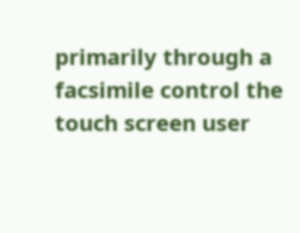primarily through a facsimile control the touch screen user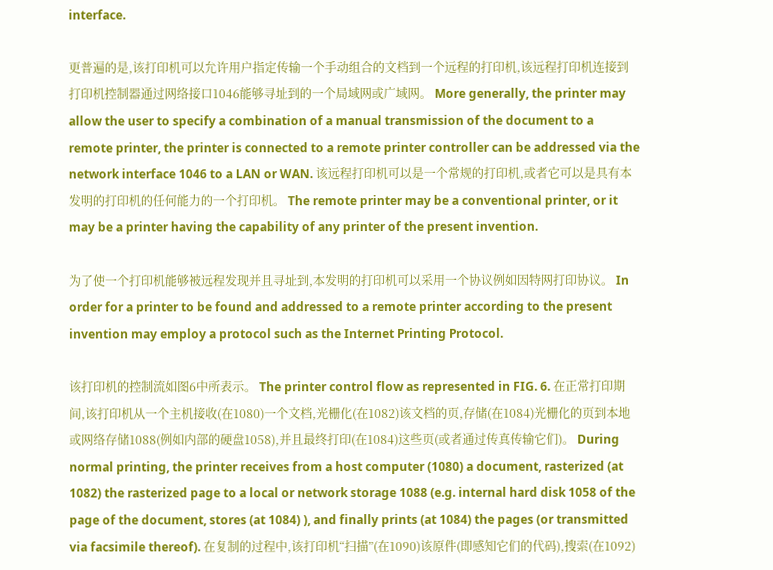interface.

更普遍的是,该打印机可以允许用户指定传输一个手动组合的文档到一个远程的打印机,该远程打印机连接到打印机控制器通过网络接口1046能够寻址到的一个局域网或广域网。 More generally, the printer may allow the user to specify a combination of a manual transmission of the document to a remote printer, the printer is connected to a remote printer controller can be addressed via the network interface 1046 to a LAN or WAN. 该远程打印机可以是一个常规的打印机,或者它可以是具有本发明的打印机的任何能力的一个打印机。 The remote printer may be a conventional printer, or it may be a printer having the capability of any printer of the present invention.

为了使一个打印机能够被远程发现并且寻址到,本发明的打印机可以采用一个协议例如因特网打印协议。 In order for a printer to be found and addressed to a remote printer according to the present invention may employ a protocol such as the Internet Printing Protocol.

该打印机的控制流如图6中所表示。 The printer control flow as represented in FIG. 6. 在正常打印期间,该打印机从一个主机接收(在1080)一个文档,光栅化(在1082)该文档的页,存储(在1084)光栅化的页到本地或网络存储1088(例如内部的硬盘1058),并且最终打印(在1084)这些页(或者通过传真传输它们)。 During normal printing, the printer receives from a host computer (1080) a document, rasterized (at 1082) the rasterized page to a local or network storage 1088 (e.g. internal hard disk 1058 of the page of the document, stores (at 1084) ), and finally prints (at 1084) the pages (or transmitted via facsimile thereof). 在复制的过程中,该打印机“扫描”(在1090)该原件(即感知它们的代码),搜索(在1092)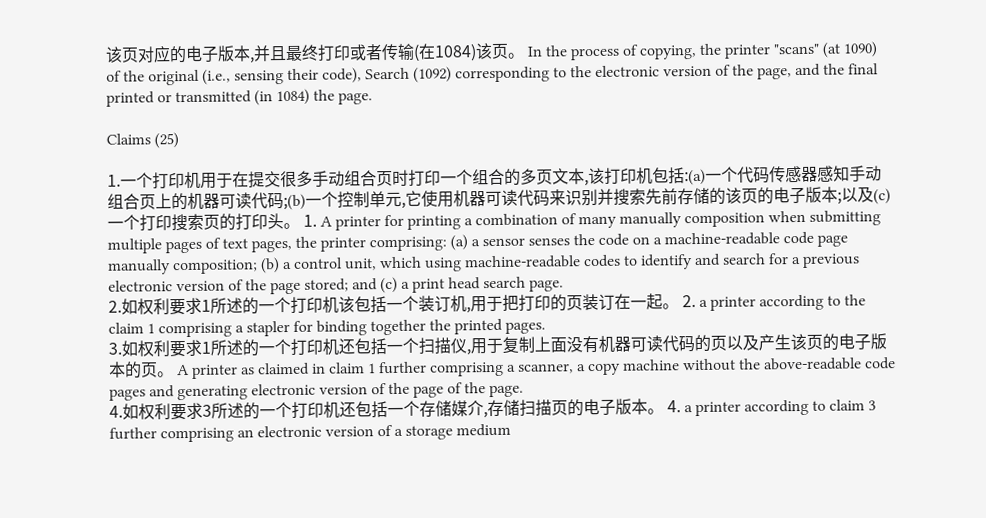该页对应的电子版本,并且最终打印或者传输(在1084)该页。 In the process of copying, the printer "scans" (at 1090) of the original (i.e., sensing their code), Search (1092) corresponding to the electronic version of the page, and the final printed or transmitted (in 1084) the page.

Claims (25)

1.一个打印机用于在提交很多手动组合页时打印一个组合的多页文本,该打印机包括:(a)一个代码传感器感知手动组合页上的机器可读代码;(b)一个控制单元,它使用机器可读代码来识别并搜索先前存储的该页的电子版本;以及(c)一个打印搜索页的打印头。 1. A printer for printing a combination of many manually composition when submitting multiple pages of text pages, the printer comprising: (a) a sensor senses the code on a machine-readable code page manually composition; (b) a control unit, which using machine-readable codes to identify and search for a previous electronic version of the page stored; and (c) a print head search page.
2.如权利要求1所述的一个打印机该包括一个装订机,用于把打印的页装订在一起。 2. a printer according to the claim 1 comprising a stapler for binding together the printed pages.
3.如权利要求1所述的一个打印机还包括一个扫描仪,用于复制上面没有机器可读代码的页以及产生该页的电子版本的页。 A printer as claimed in claim 1 further comprising a scanner, a copy machine without the above-readable code pages and generating electronic version of the page of the page.
4.如权利要求3所述的一个打印机还包括一个存储媒介,存储扫描页的电子版本。 4. a printer according to claim 3 further comprising an electronic version of a storage medium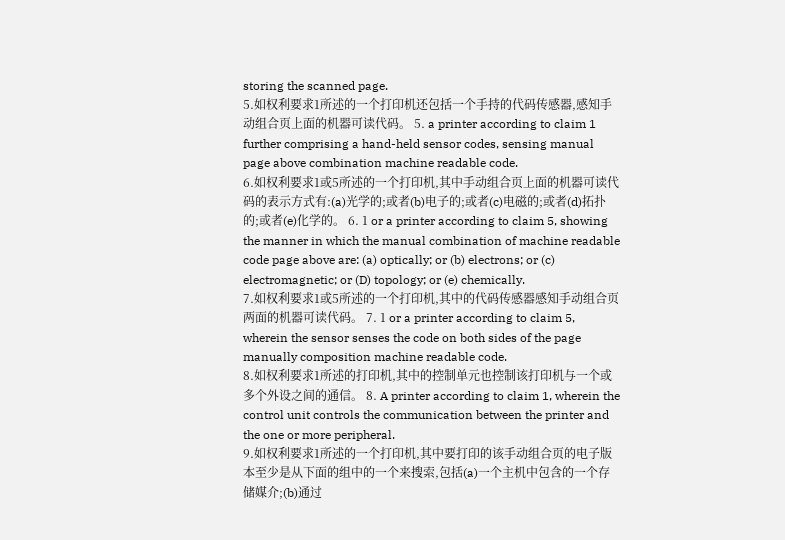storing the scanned page.
5.如权利要求1所述的一个打印机还包括一个手持的代码传感器,感知手动组合页上面的机器可读代码。 5. a printer according to claim 1 further comprising a hand-held sensor codes, sensing manual page above combination machine readable code.
6.如权利要求1或5所述的一个打印机,其中手动组合页上面的机器可读代码的表示方式有:(a)光学的;或者(b)电子的;或者(c)电磁的;或者(d)拓扑的;或者(e)化学的。 6. 1 or a printer according to claim 5, showing the manner in which the manual combination of machine readable code page above are: (a) optically; or (b) electrons; or (c) electromagnetic; or (D) topology; or (e) chemically.
7.如权利要求1或5所述的一个打印机,其中的代码传感器感知手动组合页两面的机器可读代码。 7. 1 or a printer according to claim 5, wherein the sensor senses the code on both sides of the page manually composition machine readable code.
8.如权利要求1所述的打印机,其中的控制单元也控制该打印机与一个或多个外设之间的通信。 8. A printer according to claim 1, wherein the control unit controls the communication between the printer and the one or more peripheral.
9.如权利要求1所述的一个打印机,其中要打印的该手动组合页的电子版本至少是从下面的组中的一个来搜索,包括(a)一个主机中包含的一个存储媒介;(b)通过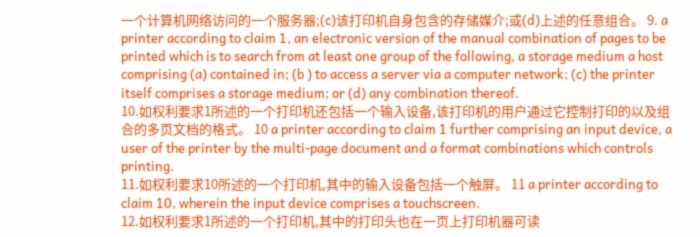一个计算机网络访问的一个服务器;(c)该打印机自身包含的存储媒介;或(d)上述的任意组合。 9. a printer according to claim 1, an electronic version of the manual combination of pages to be printed which is to search from at least one group of the following, a storage medium a host comprising (a) contained in; (b ) to access a server via a computer network; (c) the printer itself comprises a storage medium; or (d) any combination thereof.
10.如权利要求1所述的一个打印机还包括一个输入设备,该打印机的用户通过它控制打印的以及组合的多页文档的格式。 10 a printer according to claim 1 further comprising an input device, a user of the printer by the multi-page document and a format combinations which controls printing.
11.如权利要求10所述的一个打印机,其中的输入设备包括一个触屏。 11 a printer according to claim 10, wherein the input device comprises a touchscreen.
12.如权利要求1所述的一个打印机,其中的打印头也在一页上打印机器可读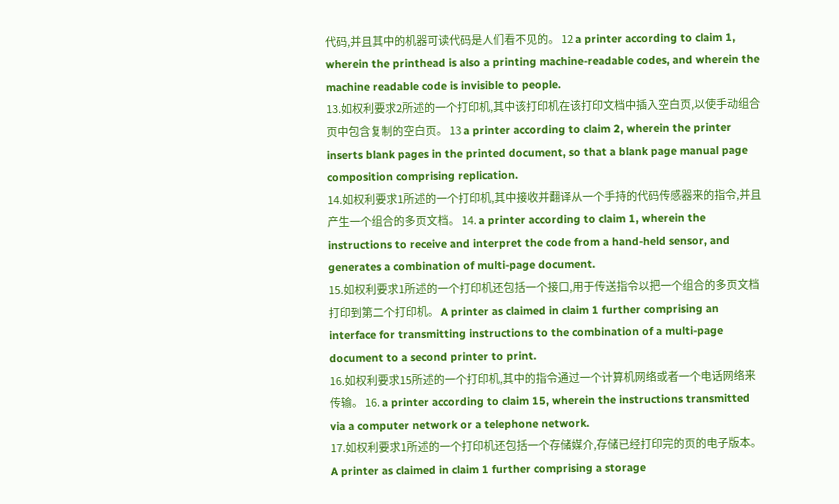代码,并且其中的机器可读代码是人们看不见的。 12 a printer according to claim 1, wherein the printhead is also a printing machine-readable codes, and wherein the machine readable code is invisible to people.
13.如权利要求2所述的一个打印机,其中该打印机在该打印文档中插入空白页,以使手动组合页中包含复制的空白页。 13 a printer according to claim 2, wherein the printer inserts blank pages in the printed document, so that a blank page manual page composition comprising replication.
14.如权利要求1所述的一个打印机,其中接收并翻译从一个手持的代码传感器来的指令,并且产生一个组合的多页文档。 14. a printer according to claim 1, wherein the instructions to receive and interpret the code from a hand-held sensor, and generates a combination of multi-page document.
15.如权利要求1所述的一个打印机还包括一个接口,用于传送指令以把一个组合的多页文档打印到第二个打印机。 A printer as claimed in claim 1 further comprising an interface for transmitting instructions to the combination of a multi-page document to a second printer to print.
16.如权利要求15所述的一个打印机,其中的指令通过一个计算机网络或者一个电话网络来传输。 16. a printer according to claim 15, wherein the instructions transmitted via a computer network or a telephone network.
17.如权利要求1所述的一个打印机还包括一个存储媒介,存储已经打印完的页的电子版本。 A printer as claimed in claim 1 further comprising a storage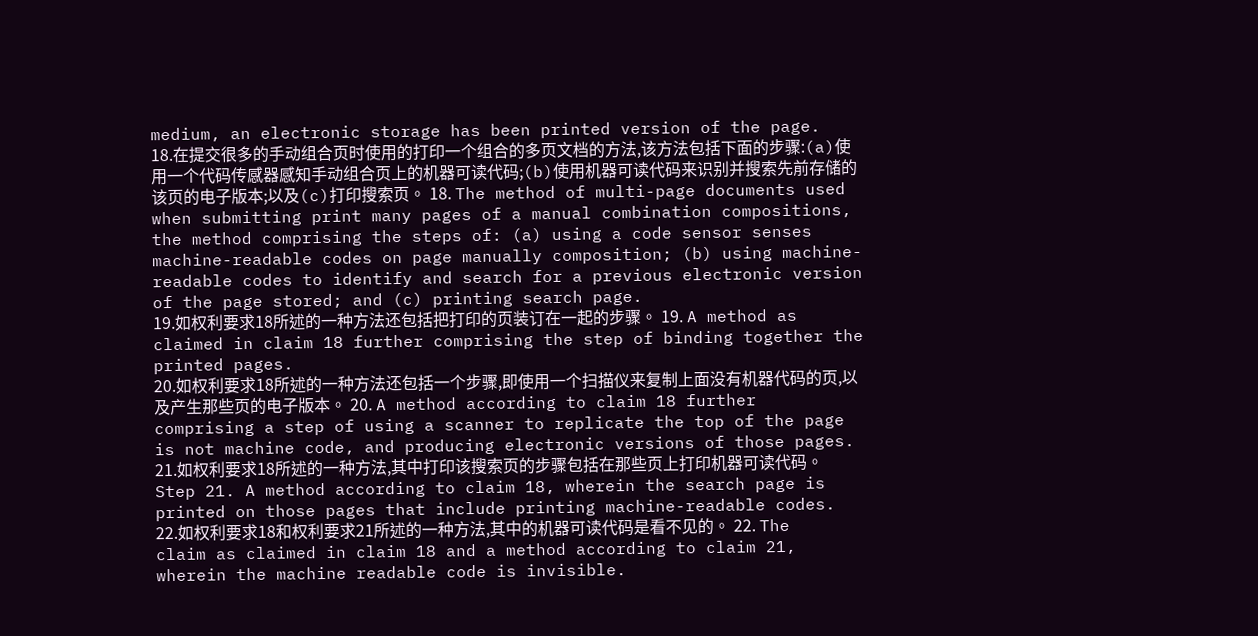medium, an electronic storage has been printed version of the page.
18.在提交很多的手动组合页时使用的打印一个组合的多页文档的方法,该方法包括下面的步骤:(a)使用一个代码传感器感知手动组合页上的机器可读代码;(b)使用机器可读代码来识别并搜索先前存储的该页的电子版本;以及(c)打印搜索页。 18. The method of multi-page documents used when submitting print many pages of a manual combination compositions, the method comprising the steps of: (a) using a code sensor senses machine-readable codes on page manually composition; (b) using machine-readable codes to identify and search for a previous electronic version of the page stored; and (c) printing search page.
19.如权利要求18所述的一种方法还包括把打印的页装订在一起的步骤。 19. A method as claimed in claim 18 further comprising the step of binding together the printed pages.
20.如权利要求18所述的一种方法还包括一个步骤,即使用一个扫描仪来复制上面没有机器代码的页,以及产生那些页的电子版本。 20. A method according to claim 18 further comprising a step of using a scanner to replicate the top of the page is not machine code, and producing electronic versions of those pages.
21.如权利要求18所述的一种方法,其中打印该搜索页的步骤包括在那些页上打印机器可读代码。 Step 21. A method according to claim 18, wherein the search page is printed on those pages that include printing machine-readable codes.
22.如权利要求18和权利要求21所述的一种方法,其中的机器可读代码是看不见的。 22. The claim as claimed in claim 18 and a method according to claim 21, wherein the machine readable code is invisible.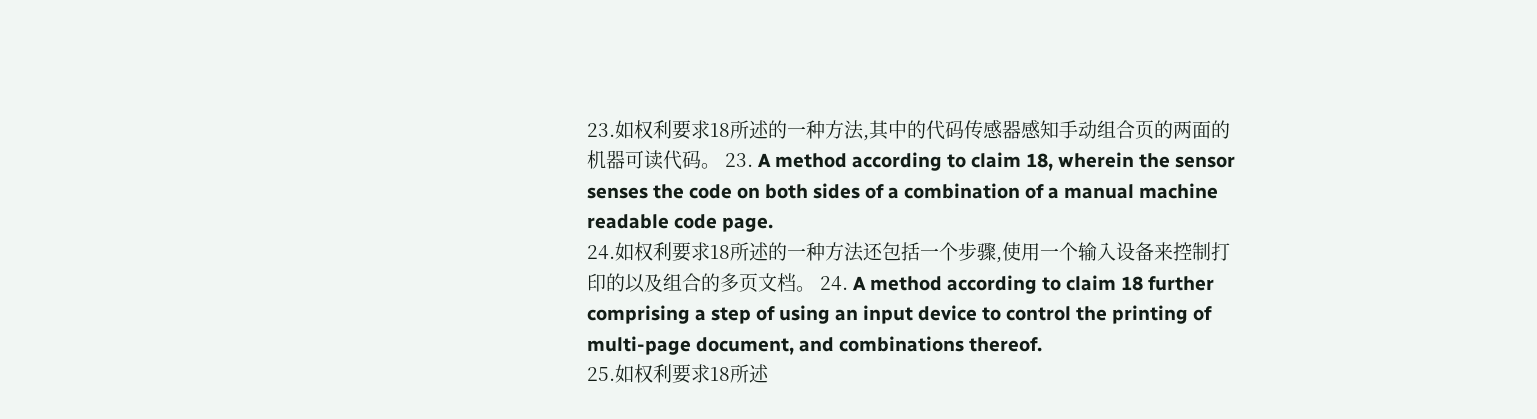23.如权利要求18所述的一种方法,其中的代码传感器感知手动组合页的两面的机器可读代码。 23. A method according to claim 18, wherein the sensor senses the code on both sides of a combination of a manual machine readable code page.
24.如权利要求18所述的一种方法还包括一个步骤,使用一个输入设备来控制打印的以及组合的多页文档。 24. A method according to claim 18 further comprising a step of using an input device to control the printing of multi-page document, and combinations thereof.
25.如权利要求18所述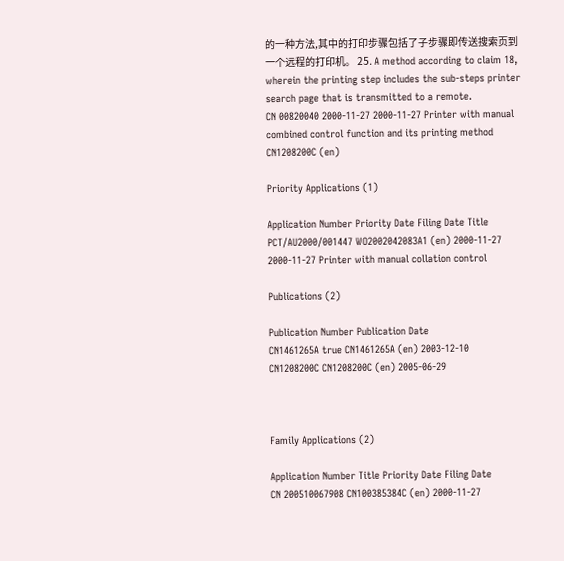的一种方法,其中的打印步骤包括了子步骤即传送搜索页到一个远程的打印机。 25. A method according to claim 18, wherein the printing step includes the sub-steps printer search page that is transmitted to a remote.
CN 00820040 2000-11-27 2000-11-27 Printer with manual combined control function and its printing method CN1208200C (en)

Priority Applications (1)

Application Number Priority Date Filing Date Title
PCT/AU2000/001447 WO2002042083A1 (en) 2000-11-27 2000-11-27 Printer with manual collation control

Publications (2)

Publication Number Publication Date
CN1461265A true CN1461265A (en) 2003-12-10
CN1208200C CN1208200C (en) 2005-06-29



Family Applications (2)

Application Number Title Priority Date Filing Date
CN 200510067908 CN100385384C (en) 2000-11-27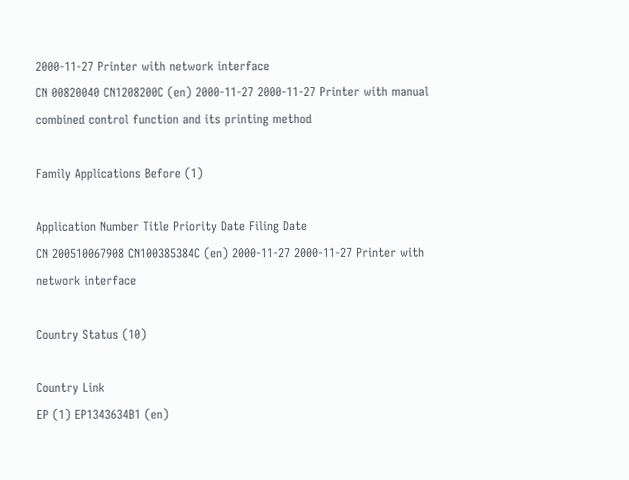2000-11-27 Printer with network interface
CN 00820040 CN1208200C (en) 2000-11-27 2000-11-27 Printer with manual combined control function and its printing method

Family Applications Before (1)

Application Number Title Priority Date Filing Date
CN 200510067908 CN100385384C (en) 2000-11-27 2000-11-27 Printer with network interface

Country Status (10)

Country Link
EP (1) EP1343634B1 (en)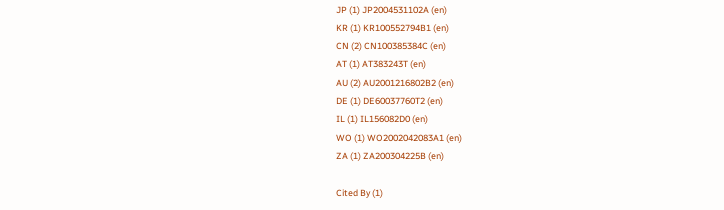JP (1) JP2004531102A (en)
KR (1) KR100552794B1 (en)
CN (2) CN100385384C (en)
AT (1) AT383243T (en)
AU (2) AU2001216802B2 (en)
DE (1) DE60037760T2 (en)
IL (1) IL156082D0 (en)
WO (1) WO2002042083A1 (en)
ZA (1) ZA200304225B (en)

Cited By (1)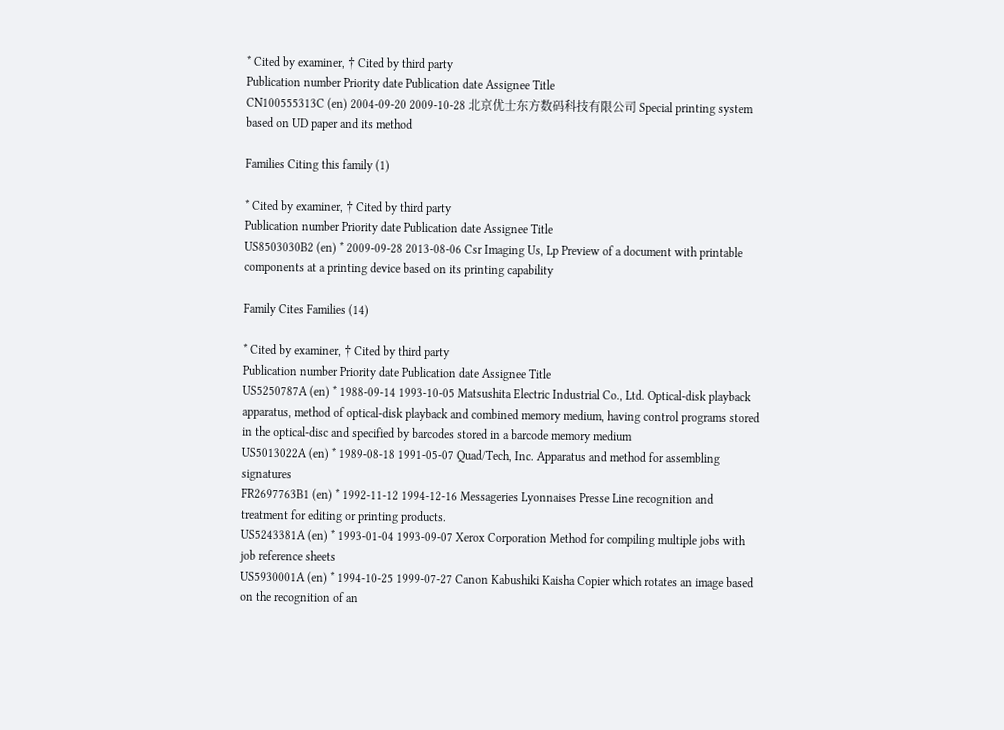* Cited by examiner, † Cited by third party
Publication number Priority date Publication date Assignee Title
CN100555313C (en) 2004-09-20 2009-10-28 北京优士东方数码科技有限公司 Special printing system based on UD paper and its method

Families Citing this family (1)

* Cited by examiner, † Cited by third party
Publication number Priority date Publication date Assignee Title
US8503030B2 (en) * 2009-09-28 2013-08-06 Csr Imaging Us, Lp Preview of a document with printable components at a printing device based on its printing capability

Family Cites Families (14)

* Cited by examiner, † Cited by third party
Publication number Priority date Publication date Assignee Title
US5250787A (en) * 1988-09-14 1993-10-05 Matsushita Electric Industrial Co., Ltd. Optical-disk playback apparatus, method of optical-disk playback and combined memory medium, having control programs stored in the optical-disc and specified by barcodes stored in a barcode memory medium
US5013022A (en) * 1989-08-18 1991-05-07 Quad/Tech, Inc. Apparatus and method for assembling signatures
FR2697763B1 (en) * 1992-11-12 1994-12-16 Messageries Lyonnaises Presse Line recognition and treatment for editing or printing products.
US5243381A (en) * 1993-01-04 1993-09-07 Xerox Corporation Method for compiling multiple jobs with job reference sheets
US5930001A (en) * 1994-10-25 1999-07-27 Canon Kabushiki Kaisha Copier which rotates an image based on the recognition of an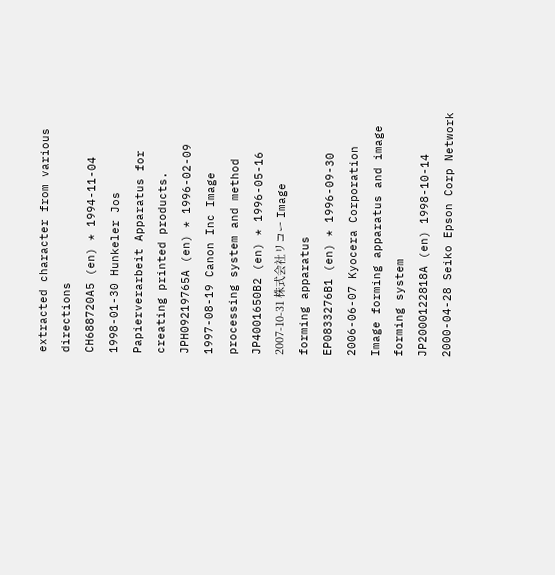extracted character from various directions
CH688720A5 (en) * 1994-11-04 1998-01-30 Hunkeler Jos Papierverarbeit Apparatus for creating printed products.
JPH09219765A (en) * 1996-02-09 1997-08-19 Canon Inc Image processing system and method
JP4001650B2 (en) * 1996-05-16 2007-10-31 株式会社リコー Image forming apparatus
EP0833276B1 (en) * 1996-09-30 2006-06-07 Kyocera Corporation Image forming apparatus and image forming system
JP2000122818A (en) 1998-10-14 2000-04-28 Seiko Epson Corp Network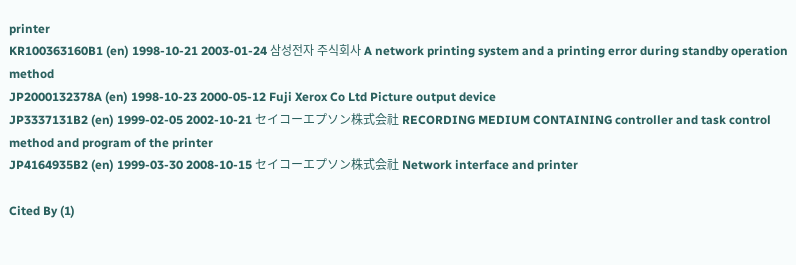printer
KR100363160B1 (en) 1998-10-21 2003-01-24 삼성전자 주식회사 A network printing system and a printing error during standby operation method
JP2000132378A (en) 1998-10-23 2000-05-12 Fuji Xerox Co Ltd Picture output device
JP3337131B2 (en) 1999-02-05 2002-10-21 セイコーエプソン株式会社 RECORDING MEDIUM CONTAINING controller and task control method and program of the printer
JP4164935B2 (en) 1999-03-30 2008-10-15 セイコーエプソン株式会社 Network interface and printer

Cited By (1)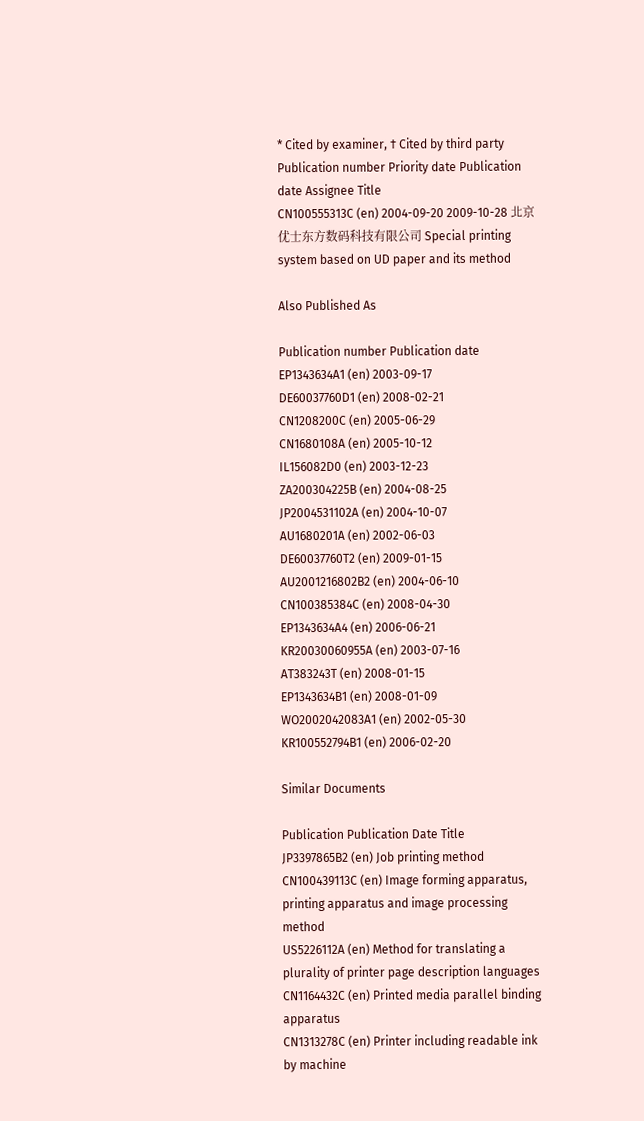* Cited by examiner, † Cited by third party
Publication number Priority date Publication date Assignee Title
CN100555313C (en) 2004-09-20 2009-10-28 北京优士东方数码科技有限公司 Special printing system based on UD paper and its method

Also Published As

Publication number Publication date
EP1343634A1 (en) 2003-09-17
DE60037760D1 (en) 2008-02-21
CN1208200C (en) 2005-06-29
CN1680108A (en) 2005-10-12
IL156082D0 (en) 2003-12-23
ZA200304225B (en) 2004-08-25
JP2004531102A (en) 2004-10-07
AU1680201A (en) 2002-06-03
DE60037760T2 (en) 2009-01-15
AU2001216802B2 (en) 2004-06-10
CN100385384C (en) 2008-04-30
EP1343634A4 (en) 2006-06-21
KR20030060955A (en) 2003-07-16
AT383243T (en) 2008-01-15
EP1343634B1 (en) 2008-01-09
WO2002042083A1 (en) 2002-05-30
KR100552794B1 (en) 2006-02-20

Similar Documents

Publication Publication Date Title
JP3397865B2 (en) Job printing method
CN100439113C (en) Image forming apparatus, printing apparatus and image processing method
US5226112A (en) Method for translating a plurality of printer page description languages
CN1164432C (en) Printed media parallel binding apparatus
CN1313278C (en) Printer including readable ink by machine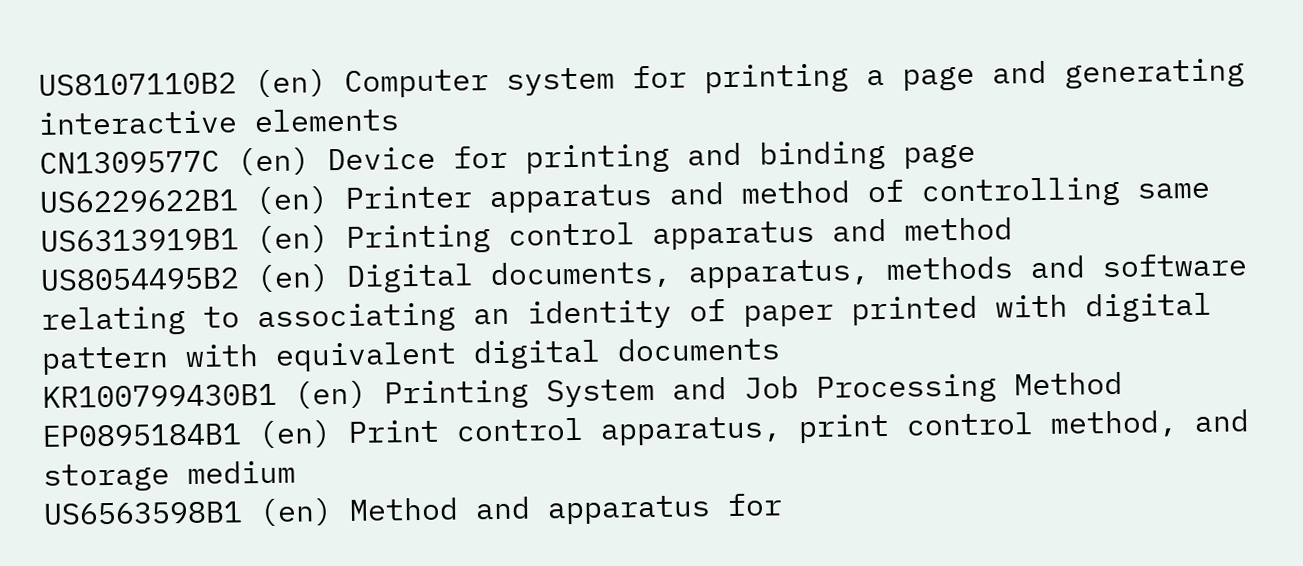US8107110B2 (en) Computer system for printing a page and generating interactive elements
CN1309577C (en) Device for printing and binding page
US6229622B1 (en) Printer apparatus and method of controlling same
US6313919B1 (en) Printing control apparatus and method
US8054495B2 (en) Digital documents, apparatus, methods and software relating to associating an identity of paper printed with digital pattern with equivalent digital documents
KR100799430B1 (en) Printing System and Job Processing Method
EP0895184B1 (en) Print control apparatus, print control method, and storage medium
US6563598B1 (en) Method and apparatus for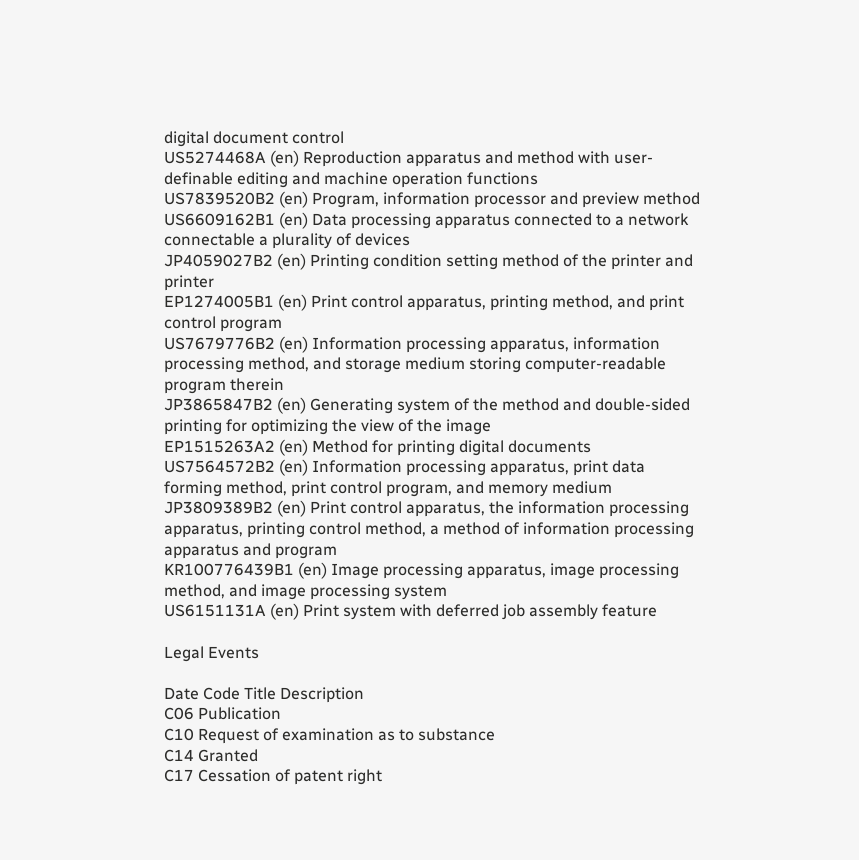digital document control
US5274468A (en) Reproduction apparatus and method with user-definable editing and machine operation functions
US7839520B2 (en) Program, information processor and preview method
US6609162B1 (en) Data processing apparatus connected to a network connectable a plurality of devices
JP4059027B2 (en) Printing condition setting method of the printer and printer
EP1274005B1 (en) Print control apparatus, printing method, and print control program
US7679776B2 (en) Information processing apparatus, information processing method, and storage medium storing computer-readable program therein
JP3865847B2 (en) Generating system of the method and double-sided printing for optimizing the view of the image
EP1515263A2 (en) Method for printing digital documents
US7564572B2 (en) Information processing apparatus, print data forming method, print control program, and memory medium
JP3809389B2 (en) Print control apparatus, the information processing apparatus, printing control method, a method of information processing apparatus and program
KR100776439B1 (en) Image processing apparatus, image processing method, and image processing system
US6151131A (en) Print system with deferred job assembly feature

Legal Events

Date Code Title Description
C06 Publication
C10 Request of examination as to substance
C14 Granted
C17 Cessation of patent right